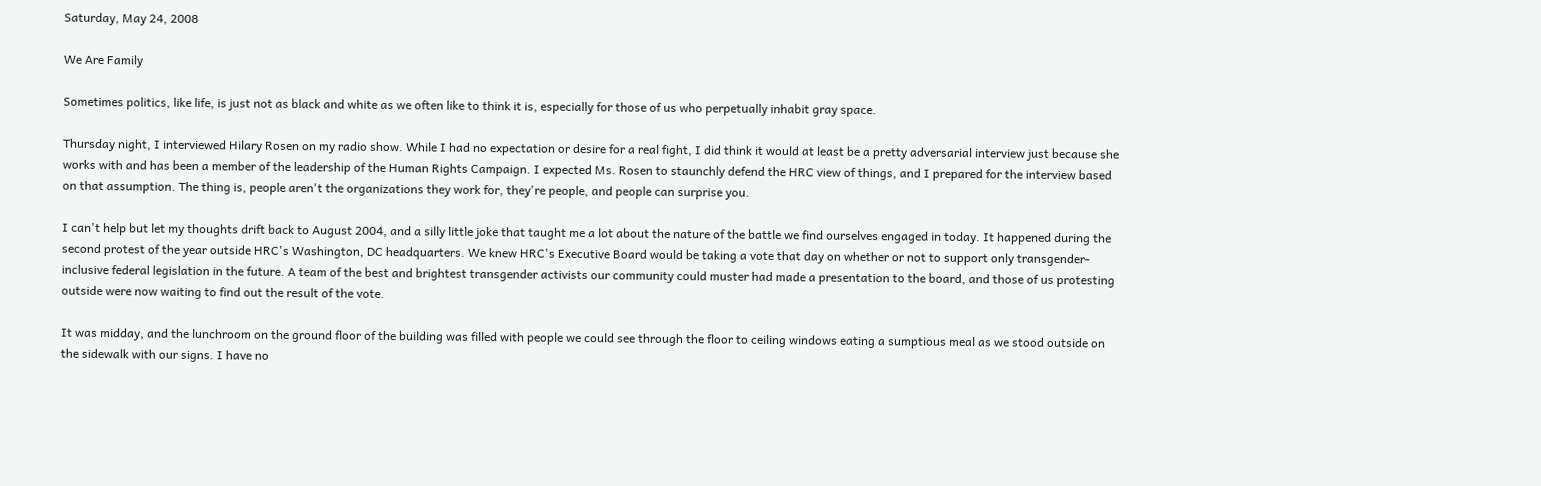Saturday, May 24, 2008

We Are Family

Sometimes politics, like life, is just not as black and white as we often like to think it is, especially for those of us who perpetually inhabit gray space.

Thursday night, I interviewed Hilary Rosen on my radio show. While I had no expectation or desire for a real fight, I did think it would at least be a pretty adversarial interview just because she works with and has been a member of the leadership of the Human Rights Campaign. I expected Ms. Rosen to staunchly defend the HRC view of things, and I prepared for the interview based on that assumption. The thing is, people aren't the organizations they work for, they're people, and people can surprise you.

I can't help but let my thoughts drift back to August 2004, and a silly little joke that taught me a lot about the nature of the battle we find ourselves engaged in today. It happened during the second protest of the year outside HRC's Washington, DC headquarters. We knew HRC's Executive Board would be taking a vote that day on whether or not to support only transgender-inclusive federal legislation in the future. A team of the best and brightest transgender activists our community could muster had made a presentation to the board, and those of us protesting outside were now waiting to find out the result of the vote.

It was midday, and the lunchroom on the ground floor of the building was filled with people we could see through the floor to ceiling windows eating a sumptious meal as we stood outside on the sidewalk with our signs. I have no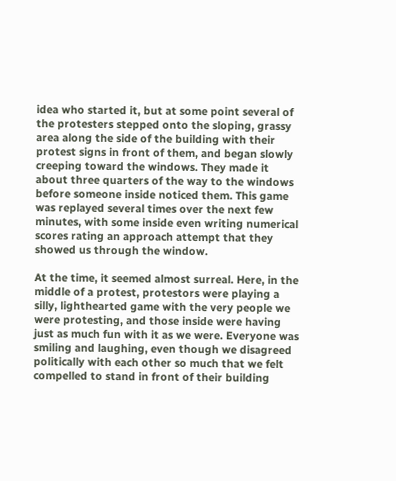idea who started it, but at some point several of the protesters stepped onto the sloping, grassy area along the side of the building with their protest signs in front of them, and began slowly creeping toward the windows. They made it about three quarters of the way to the windows before someone inside noticed them. This game was replayed several times over the next few minutes, with some inside even writing numerical scores rating an approach attempt that they showed us through the window.

At the time, it seemed almost surreal. Here, in the middle of a protest, protestors were playing a silly, lighthearted game with the very people we were protesting, and those inside were having just as much fun with it as we were. Everyone was smiling and laughing, even though we disagreed politically with each other so much that we felt compelled to stand in front of their building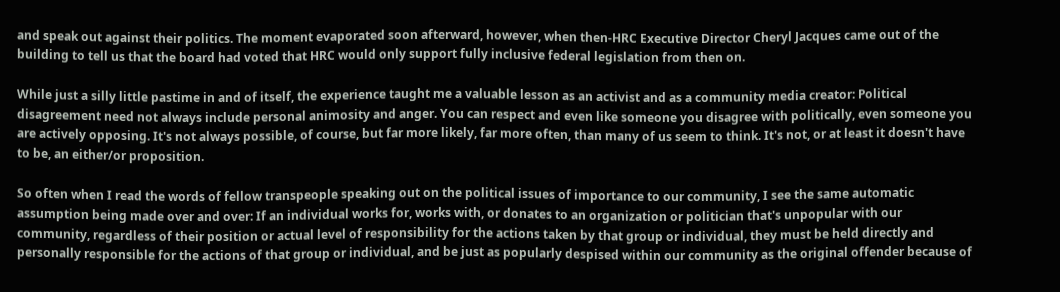and speak out against their politics. The moment evaporated soon afterward, however, when then-HRC Executive Director Cheryl Jacques came out of the building to tell us that the board had voted that HRC would only support fully inclusive federal legislation from then on.

While just a silly little pastime in and of itself, the experience taught me a valuable lesson as an activist and as a community media creator: Political disagreement need not always include personal animosity and anger. You can respect and even like someone you disagree with politically, even someone you are actively opposing. It's not always possible, of course, but far more likely, far more often, than many of us seem to think. It's not, or at least it doesn't have to be, an either/or proposition.

So often when I read the words of fellow transpeople speaking out on the political issues of importance to our community, I see the same automatic assumption being made over and over: If an individual works for, works with, or donates to an organization or politician that's unpopular with our community, regardless of their position or actual level of responsibility for the actions taken by that group or individual, they must be held directly and personally responsible for the actions of that group or individual, and be just as popularly despised within our community as the original offender because of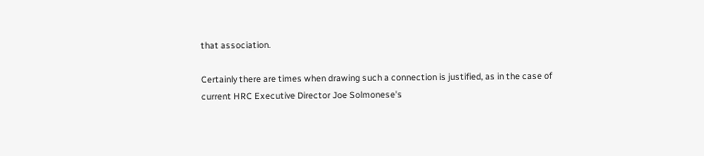that association.

Certainly there are times when drawing such a connection is justified, as in the case of current HRC Executive Director Joe Solmonese's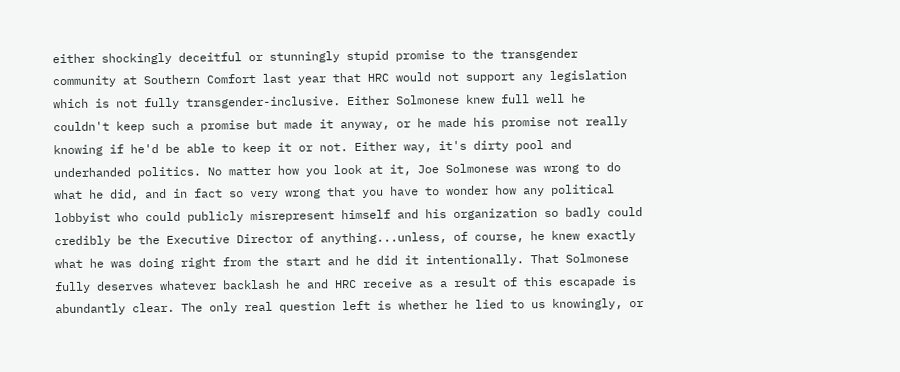either shockingly deceitful or stunningly stupid promise to the transgender community at Southern Comfort last year that HRC would not support any legislation which is not fully transgender-inclusive. Either Solmonese knew full well he couldn't keep such a promise but made it anyway, or he made his promise not really knowing if he'd be able to keep it or not. Either way, it's dirty pool and underhanded politics. No matter how you look at it, Joe Solmonese was wrong to do what he did, and in fact so very wrong that you have to wonder how any political lobbyist who could publicly misrepresent himself and his organization so badly could credibly be the Executive Director of anything...unless, of course, he knew exactly what he was doing right from the start and he did it intentionally. That Solmonese fully deserves whatever backlash he and HRC receive as a result of this escapade is abundantly clear. The only real question left is whether he lied to us knowingly, or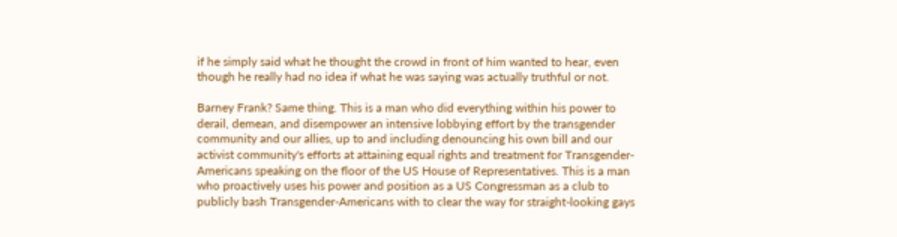if he simply said what he thought the crowd in front of him wanted to hear, even though he really had no idea if what he was saying was actually truthful or not.

Barney Frank? Same thing. This is a man who did everything within his power to derail, demean, and disempower an intensive lobbying effort by the transgender community and our allies, up to and including denouncing his own bill and our activist community's efforts at attaining equal rights and treatment for Transgender-Americans speaking on the floor of the US House of Representatives. This is a man who proactively uses his power and position as a US Congressman as a club to publicly bash Transgender-Americans with to clear the way for straight-looking gays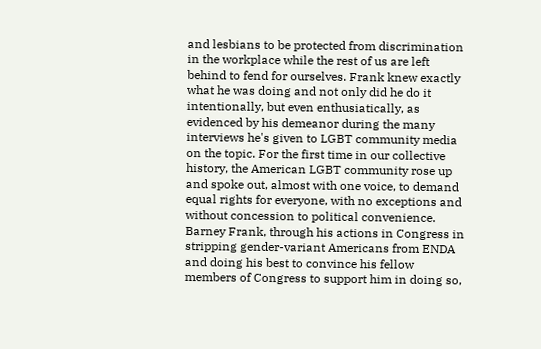and lesbians to be protected from discrimination in the workplace while the rest of us are left behind to fend for ourselves. Frank knew exactly what he was doing and not only did he do it intentionally, but even enthusiatically, as evidenced by his demeanor during the many interviews he's given to LGBT community media on the topic. For the first time in our collective history, the American LGBT community rose up and spoke out, almost with one voice, to demand equal rights for everyone, with no exceptions and without concession to political convenience. Barney Frank, through his actions in Congress in stripping gender-variant Americans from ENDA and doing his best to convince his fellow members of Congress to support him in doing so,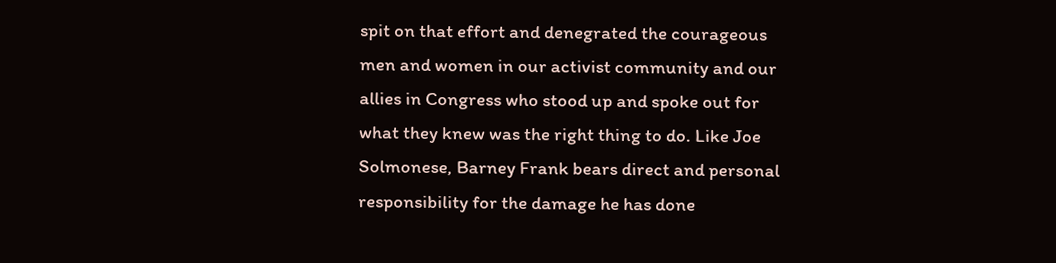spit on that effort and denegrated the courageous men and women in our activist community and our allies in Congress who stood up and spoke out for what they knew was the right thing to do. Like Joe Solmonese, Barney Frank bears direct and personal responsibility for the damage he has done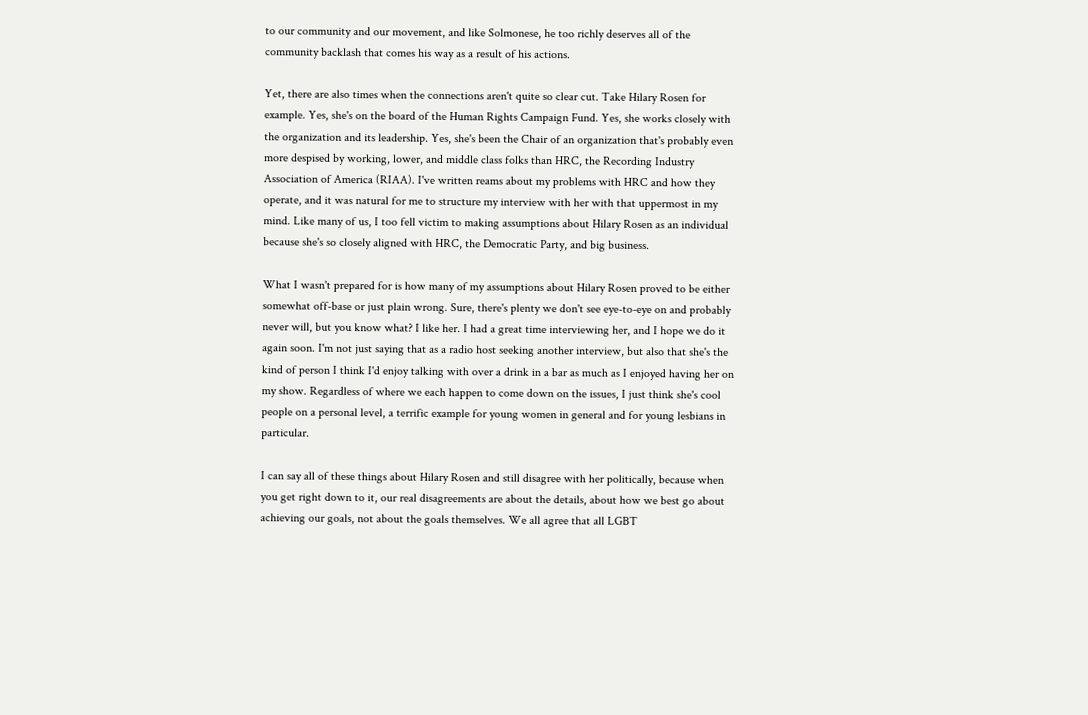to our community and our movement, and like Solmonese, he too richly deserves all of the community backlash that comes his way as a result of his actions.

Yet, there are also times when the connections aren't quite so clear cut. Take Hilary Rosen for example. Yes, she's on the board of the Human Rights Campaign Fund. Yes, she works closely with the organization and its leadership. Yes, she's been the Chair of an organization that's probably even more despised by working, lower, and middle class folks than HRC, the Recording Industry Association of America (RIAA). I've written reams about my problems with HRC and how they operate, and it was natural for me to structure my interview with her with that uppermost in my mind. Like many of us, I too fell victim to making assumptions about Hilary Rosen as an individual because she's so closely aligned with HRC, the Democratic Party, and big business.

What I wasn't prepared for is how many of my assumptions about Hilary Rosen proved to be either somewhat off-base or just plain wrong. Sure, there's plenty we don't see eye-to-eye on and probably never will, but you know what? I like her. I had a great time interviewing her, and I hope we do it again soon. I'm not just saying that as a radio host seeking another interview, but also that she's the kind of person I think I'd enjoy talking with over a drink in a bar as much as I enjoyed having her on my show. Regardless of where we each happen to come down on the issues, I just think she's cool people on a personal level, a terrific example for young women in general and for young lesbians in particular.

I can say all of these things about Hilary Rosen and still disagree with her politically, because when you get right down to it, our real disagreements are about the details, about how we best go about achieving our goals, not about the goals themselves. We all agree that all LGBT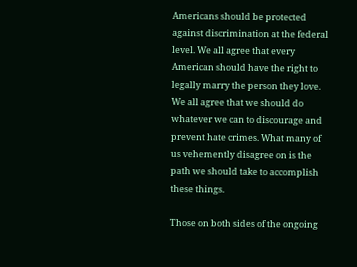Americans should be protected against discrimination at the federal level. We all agree that every American should have the right to legally marry the person they love. We all agree that we should do whatever we can to discourage and prevent hate crimes. What many of us vehemently disagree on is the path we should take to accomplish these things.

Those on both sides of the ongoing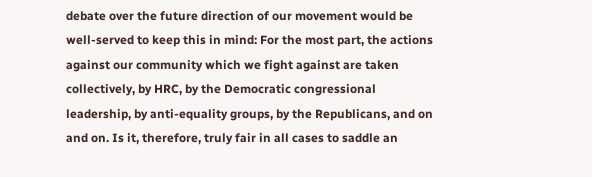debate over the future direction of our movement would be well-served to keep this in mind: For the most part, the actions against our community which we fight against are taken collectively, by HRC, by the Democratic congressional leadership, by anti-equality groups, by the Republicans, and on and on. Is it, therefore, truly fair in all cases to saddle an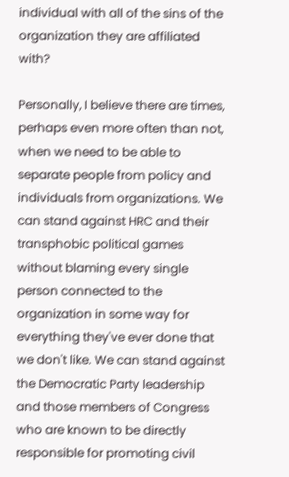individual with all of the sins of the organization they are affiliated with?

Personally, I believe there are times, perhaps even more often than not, when we need to be able to separate people from policy and individuals from organizations. We can stand against HRC and their transphobic political games without blaming every single person connected to the organization in some way for everything they've ever done that we don't like. We can stand against the Democratic Party leadership and those members of Congress who are known to be directly responsible for promoting civil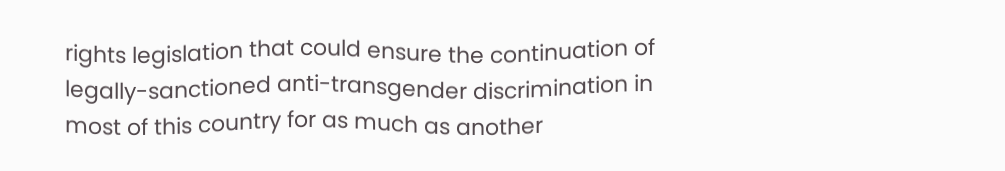rights legislation that could ensure the continuation of legally-sanctioned anti-transgender discrimination in most of this country for as much as another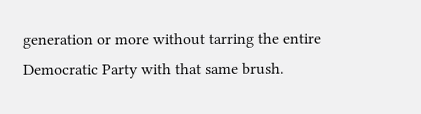generation or more without tarring the entire Democratic Party with that same brush.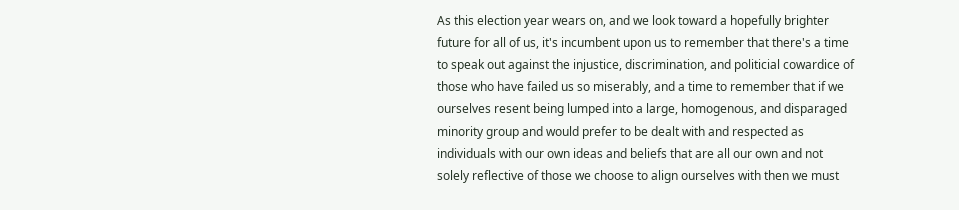As this election year wears on, and we look toward a hopefully brighter future for all of us, it's incumbent upon us to remember that there's a time to speak out against the injustice, discrimination, and politicial cowardice of those who have failed us so miserably, and a time to remember that if we ourselves resent being lumped into a large, homogenous, and disparaged minority group and would prefer to be dealt with and respected as individuals with our own ideas and beliefs that are all our own and not solely reflective of those we choose to align ourselves with then we must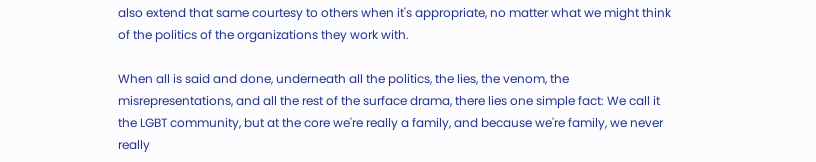also extend that same courtesy to others when it's appropriate, no matter what we might think of the politics of the organizations they work with.

When all is said and done, underneath all the politics, the lies, the venom, the misrepresentations, and all the rest of the surface drama, there lies one simple fact: We call it the LGBT community, but at the core we're really a family, and because we're family, we never really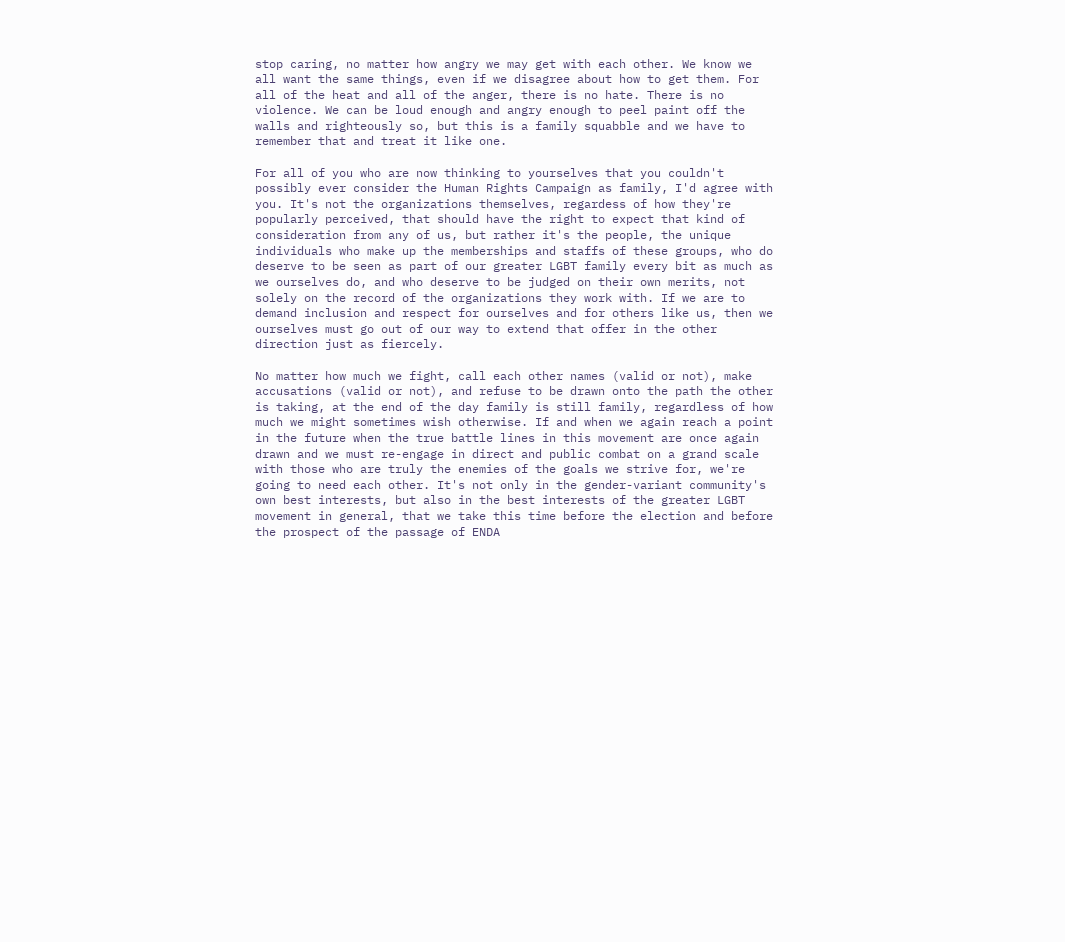stop caring, no matter how angry we may get with each other. We know we all want the same things, even if we disagree about how to get them. For all of the heat and all of the anger, there is no hate. There is no violence. We can be loud enough and angry enough to peel paint off the walls and righteously so, but this is a family squabble and we have to remember that and treat it like one.

For all of you who are now thinking to yourselves that you couldn't possibly ever consider the Human Rights Campaign as family, I'd agree with you. It's not the organizations themselves, regardess of how they're popularly perceived, that should have the right to expect that kind of consideration from any of us, but rather it's the people, the unique individuals who make up the memberships and staffs of these groups, who do deserve to be seen as part of our greater LGBT family every bit as much as we ourselves do, and who deserve to be judged on their own merits, not solely on the record of the organizations they work with. If we are to demand inclusion and respect for ourselves and for others like us, then we ourselves must go out of our way to extend that offer in the other direction just as fiercely.

No matter how much we fight, call each other names (valid or not), make accusations (valid or not), and refuse to be drawn onto the path the other is taking, at the end of the day family is still family, regardless of how much we might sometimes wish otherwise. If and when we again reach a point in the future when the true battle lines in this movement are once again drawn and we must re-engage in direct and public combat on a grand scale with those who are truly the enemies of the goals we strive for, we're going to need each other. It's not only in the gender-variant community's own best interests, but also in the best interests of the greater LGBT movement in general, that we take this time before the election and before the prospect of the passage of ENDA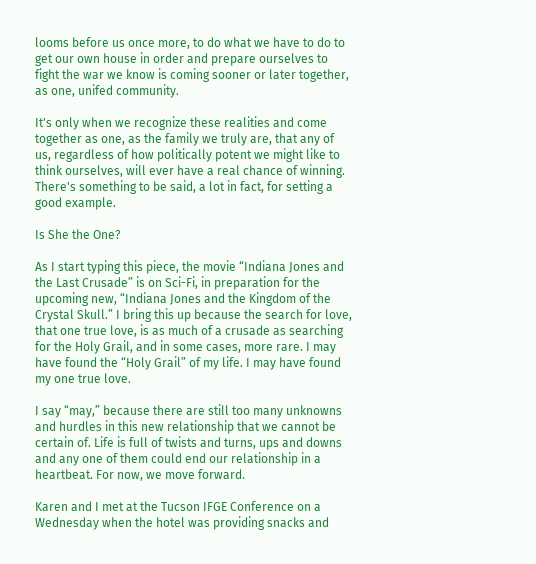looms before us once more, to do what we have to do to get our own house in order and prepare ourselves to fight the war we know is coming sooner or later together, as one, unifed community.

It's only when we recognize these realities and come together as one, as the family we truly are, that any of us, regardless of how politically potent we might like to think ourselves, will ever have a real chance of winning. There's something to be said, a lot in fact, for setting a good example.

Is She the One?

As I start typing this piece, the movie “Indiana Jones and the Last Crusade” is on Sci-Fi, in preparation for the upcoming new, “Indiana Jones and the Kingdom of the Crystal Skull.” I bring this up because the search for love, that one true love, is as much of a crusade as searching for the Holy Grail, and in some cases, more rare. I may have found the “Holy Grail” of my life. I may have found my one true love.

I say “may,” because there are still too many unknowns and hurdles in this new relationship that we cannot be certain of. Life is full of twists and turns, ups and downs and any one of them could end our relationship in a heartbeat. For now, we move forward.

Karen and I met at the Tucson IFGE Conference on a Wednesday when the hotel was providing snacks and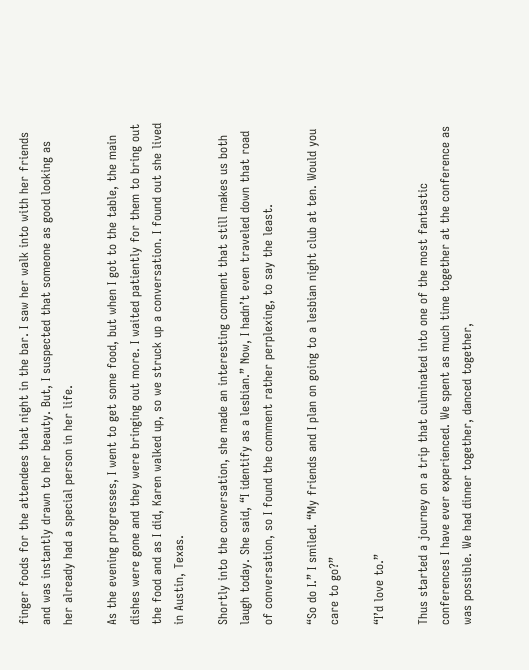finger foods for the attendees that night in the bar. I saw her walk into with her friends and was instantly drawn to her beauty. But, I suspected that someone as good looking as her already had a special person in her life.

As the evening progresses, I went to get some food, but when I got to the table, the main dishes were gone and they were bringing out more. I waited patiently for them to bring out the food and as I did, Karen walked up, so we struck up a conversation. I found out she lived in Austin, Texas.

Shortly into the conversation, she made an interesting comment that still makes us both laugh today. She said, “I identify as a lesbian.” Now, I hadn’t even traveled down that road of conversation, so I found the comment rather perplexing, to say the least.

“So do I.” I smiled. “My friends and I plan on going to a lesbian night club at ten. Would you care to go?”

“I’d love to.”

Thus started a journey on a trip that culminated into one of the most fantastic conferences I have ever experienced. We spent as much time together at the conference as was possible. We had dinner together, danced together,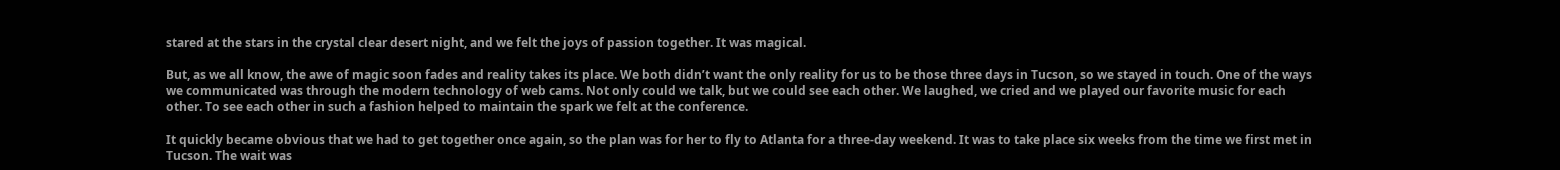stared at the stars in the crystal clear desert night, and we felt the joys of passion together. It was magical.

But, as we all know, the awe of magic soon fades and reality takes its place. We both didn’t want the only reality for us to be those three days in Tucson, so we stayed in touch. One of the ways we communicated was through the modern technology of web cams. Not only could we talk, but we could see each other. We laughed, we cried and we played our favorite music for each other. To see each other in such a fashion helped to maintain the spark we felt at the conference.

It quickly became obvious that we had to get together once again, so the plan was for her to fly to Atlanta for a three-day weekend. It was to take place six weeks from the time we first met in Tucson. The wait was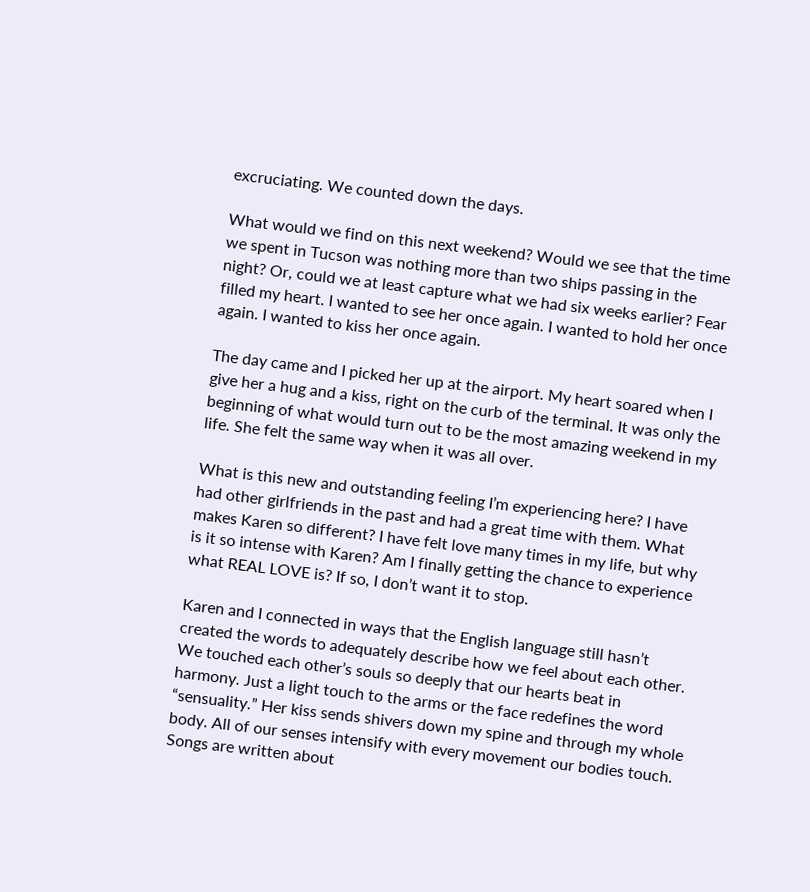excruciating. We counted down the days.

What would we find on this next weekend? Would we see that the time we spent in Tucson was nothing more than two ships passing in the night? Or, could we at least capture what we had six weeks earlier? Fear filled my heart. I wanted to see her once again. I wanted to hold her once again. I wanted to kiss her once again.

The day came and I picked her up at the airport. My heart soared when I give her a hug and a kiss, right on the curb of the terminal. It was only the beginning of what would turn out to be the most amazing weekend in my life. She felt the same way when it was all over.

What is this new and outstanding feeling I’m experiencing here? I have had other girlfriends in the past and had a great time with them. What makes Karen so different? I have felt love many times in my life, but why is it so intense with Karen? Am I finally getting the chance to experience what REAL LOVE is? If so, I don’t want it to stop.

Karen and I connected in ways that the English language still hasn’t created the words to adequately describe how we feel about each other. We touched each other’s souls so deeply that our hearts beat in harmony. Just a light touch to the arms or the face redefines the word “sensuality.” Her kiss sends shivers down my spine and through my whole body. All of our senses intensify with every movement our bodies touch. Songs are written about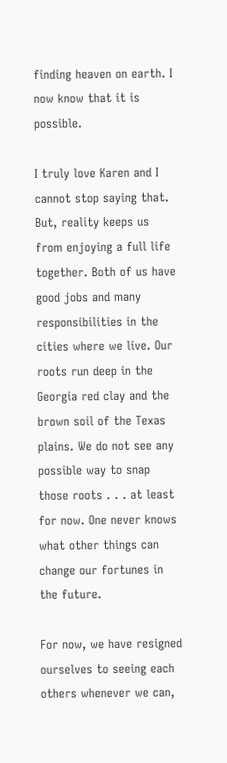finding heaven on earth. I now know that it is possible.

I truly love Karen and I cannot stop saying that. But, reality keeps us from enjoying a full life together. Both of us have good jobs and many responsibilities in the cities where we live. Our roots run deep in the Georgia red clay and the brown soil of the Texas plains. We do not see any possible way to snap those roots . . . at least for now. One never knows what other things can change our fortunes in the future.

For now, we have resigned ourselves to seeing each others whenever we can,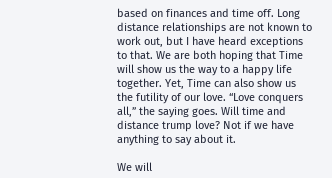based on finances and time off. Long distance relationships are not known to work out, but I have heard exceptions to that. We are both hoping that Time will show us the way to a happy life together. Yet, Time can also show us the futility of our love. “Love conquers all,” the saying goes. Will time and distance trump love? Not if we have anything to say about it.

We will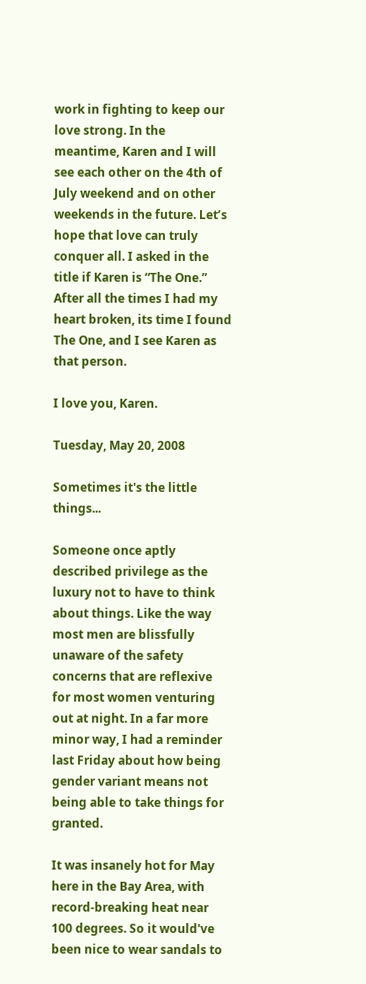work in fighting to keep our love strong. In the meantime, Karen and I will see each other on the 4th of July weekend and on other weekends in the future. Let’s hope that love can truly conquer all. I asked in the title if Karen is “The One.” After all the times I had my heart broken, its time I found The One, and I see Karen as that person.

I love you, Karen.

Tuesday, May 20, 2008

Sometimes it's the little things...

Someone once aptly described privilege as the luxury not to have to think about things. Like the way most men are blissfully unaware of the safety concerns that are reflexive for most women venturing out at night. In a far more minor way, I had a reminder last Friday about how being gender variant means not being able to take things for granted.

It was insanely hot for May here in the Bay Area, with record-breaking heat near 100 degrees. So it would've been nice to wear sandals to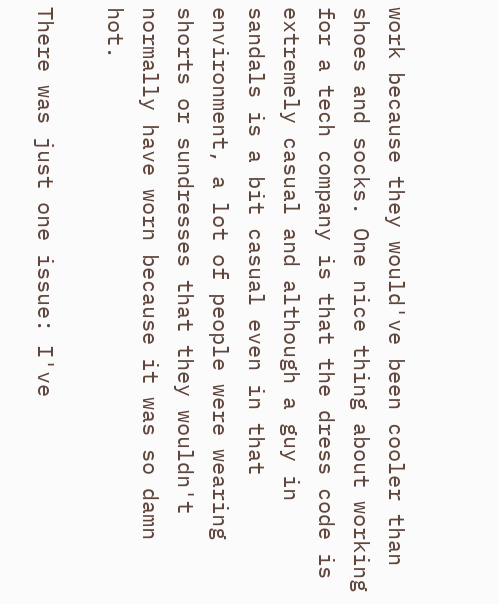work because they would've been cooler than shoes and socks. One nice thing about working for a tech company is that the dress code is extremely casual and although a guy in sandals is a bit casual even in that environment, a lot of people were wearing shorts or sundresses that they wouldn't normally have worn because it was so damn hot.

There was just one issue: I've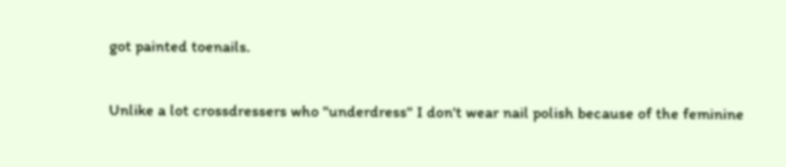got painted toenails.

Unlike a lot crossdressers who "underdress" I don't wear nail polish because of the feminine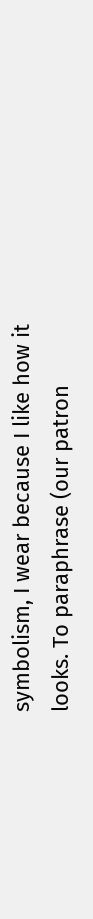symbolism, I wear because I like how it looks. To paraphrase (our patron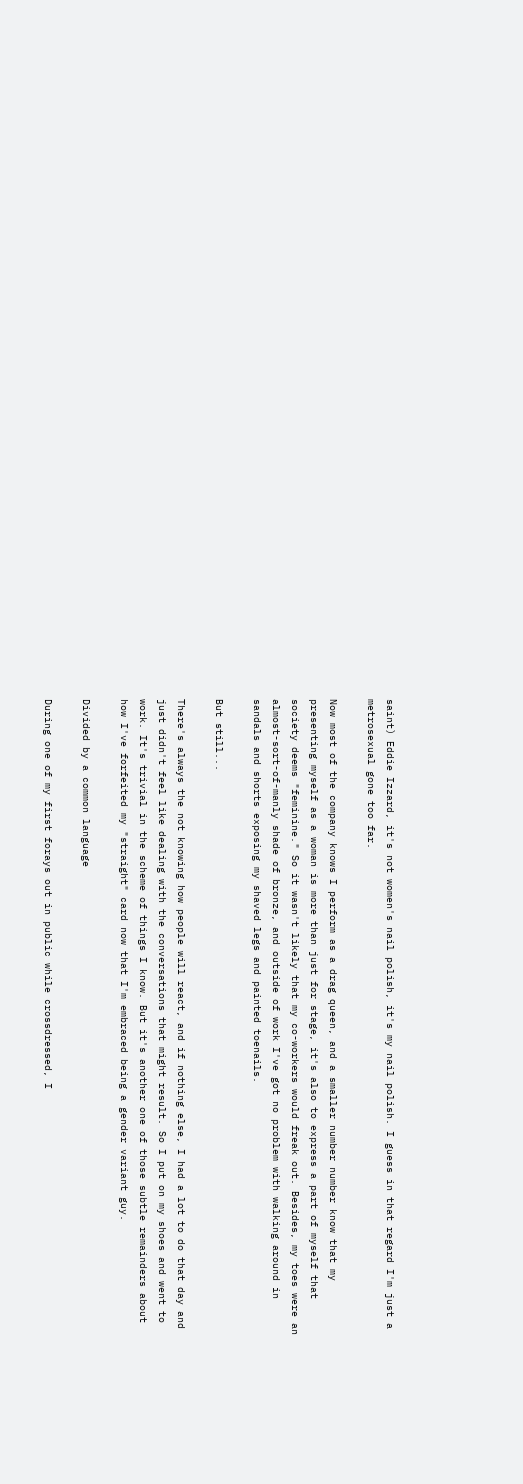saint) Eddie Izzard, it's not women's nail polish, it's my nail polish. I guess in that regard I'm just a metrosexual gone too far.

Now most of the company knows I perform as a drag queen, and a smaller number number know that my presenting myself as a woman is more than just for stage, it's also to express a part of myself that society deems "feminine." So it wasn't likely that my co-workers would freak out. Besides, my toes were an almost-sort-of-manly shade of bronze, and outside of work I've got no problem with walking around in sandals and shorts exposing my shaved legs and painted toenails.

But still...

There's always the not knowing how people will react, and if nothing else, I had a lot to do that day and just didn't feel like dealing with the conversations that might result. So I put on my shoes and went to work. It's trivial in the scheme of things I know. But it's another one of those subtle remainders about how I've forfeited my "straight" card now that I'm embraced being a gender variant guy.

Divided by a common language

During one of my first forays out in public while crossdressed, I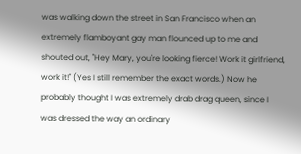was walking down the street in San Francisco when an extremely flamboyant gay man flounced up to me and shouted out, "Hey Mary, you're looking fierce! Work it girlfriend, work it!" (Yes I still remember the exact words.) Now he probably thought I was extremely drab drag queen, since I was dressed the way an ordinary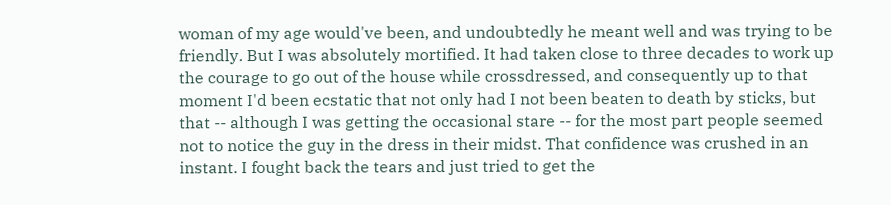woman of my age would've been, and undoubtedly he meant well and was trying to be friendly. But I was absolutely mortified. It had taken close to three decades to work up the courage to go out of the house while crossdressed, and consequently up to that moment I'd been ecstatic that not only had I not been beaten to death by sticks, but that -- although I was getting the occasional stare -- for the most part people seemed not to notice the guy in the dress in their midst. That confidence was crushed in an instant. I fought back the tears and just tried to get the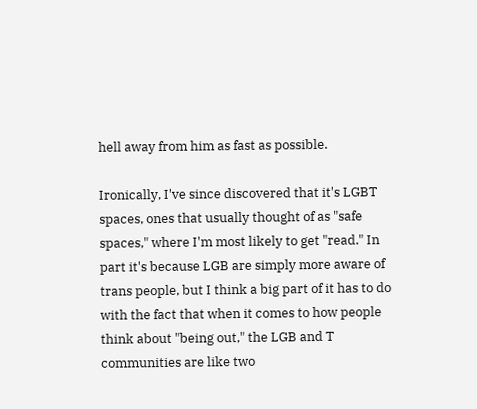hell away from him as fast as possible.

Ironically, I've since discovered that it's LGBT spaces, ones that usually thought of as "safe spaces," where I'm most likely to get "read." In part it's because LGB are simply more aware of trans people, but I think a big part of it has to do with the fact that when it comes to how people think about "being out," the LGB and T communities are like two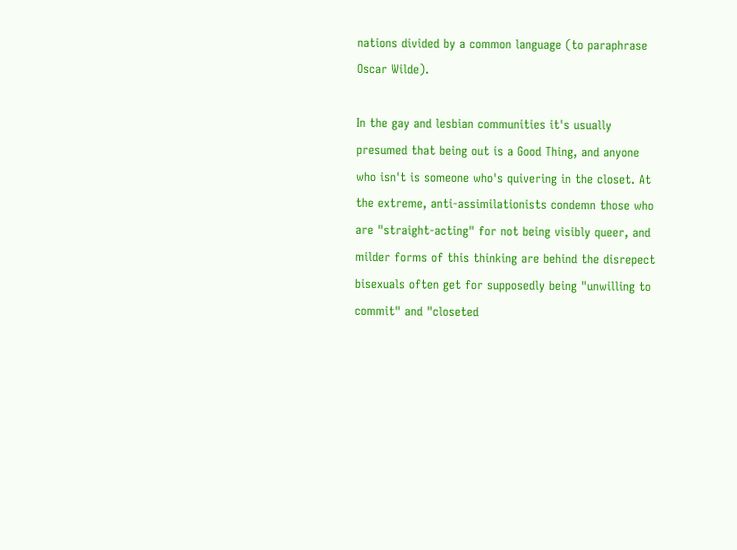nations divided by a common language (to paraphrase Oscar Wilde).

In the gay and lesbian communities it's usually presumed that being out is a Good Thing, and anyone who isn't is someone who's quivering in the closet. At the extreme, anti-assimilationists condemn those who are "straight-acting" for not being visibly queer, and milder forms of this thinking are behind the disrepect bisexuals often get for supposedly being "unwilling to commit" and "closeted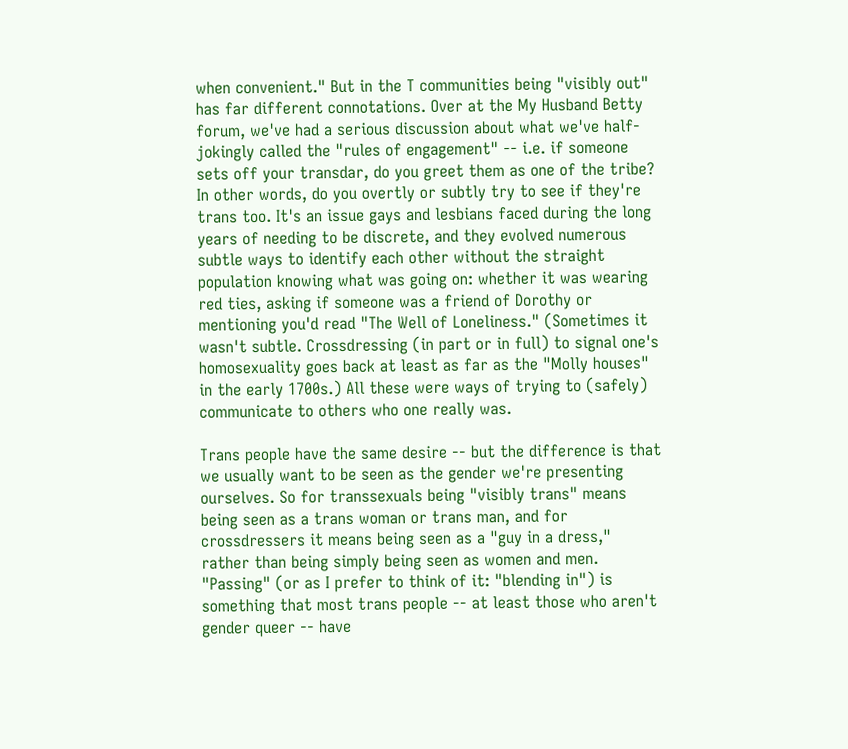when convenient." But in the T communities being "visibly out" has far different connotations. Over at the My Husband Betty forum, we've had a serious discussion about what we've half-jokingly called the "rules of engagement" -- i.e. if someone sets off your transdar, do you greet them as one of the tribe? In other words, do you overtly or subtly try to see if they're trans too. It's an issue gays and lesbians faced during the long years of needing to be discrete, and they evolved numerous subtle ways to identify each other without the straight population knowing what was going on: whether it was wearing red ties, asking if someone was a friend of Dorothy or mentioning you'd read "The Well of Loneliness." (Sometimes it wasn't subtle. Crossdressing (in part or in full) to signal one's homosexuality goes back at least as far as the "Molly houses" in the early 1700s.) All these were ways of trying to (safely) communicate to others who one really was.

Trans people have the same desire -- but the difference is that we usually want to be seen as the gender we're presenting ourselves. So for transsexuals being "visibly trans" means being seen as a trans woman or trans man, and for crossdressers it means being seen as a "guy in a dress," rather than being simply being seen as women and men. "Passing" (or as I prefer to think of it: "blending in") is something that most trans people -- at least those who aren't gender queer -- have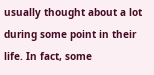usually thought about a lot during some point in their life. In fact, some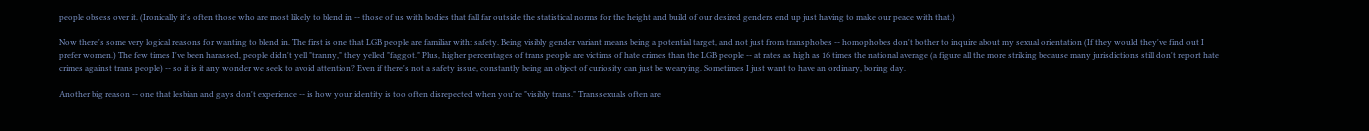people obsess over it. (Ironically it's often those who are most likely to blend in -- those of us with bodies that fall far outside the statistical norms for the height and build of our desired genders end up just having to make our peace with that.)

Now there's some very logical reasons for wanting to blend in. The first is one that LGB people are familiar with: safety. Being visibly gender variant means being a potential target, and not just from transphobes -- homophobes don't bother to inquire about my sexual orientation (If they would they've find out I prefer women.) The few times I've been harassed, people didn't yell "tranny," they yelled "faggot." Plus, higher percentages of trans people are victims of hate crimes than the LGB people -- at rates as high as 16 times the national average (a figure all the more striking because many jurisdictions still don't report hate crimes against trans people) -- so it is it any wonder we seek to avoid attention? Even if there's not a safety issue, constantly being an object of curiosity can just be wearying. Sometimes I just want to have an ordinary, boring day.

Another big reason -- one that lesbian and gays don't experience -- is how your identity is too often disrepected when you're "visibly trans." Transsexuals often are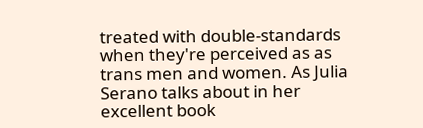treated with double-standards when they're perceived as as trans men and women. As Julia Serano talks about in her excellent book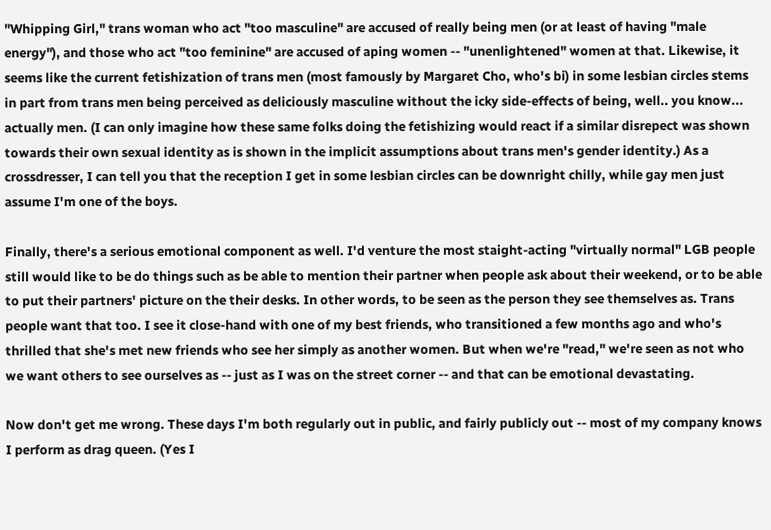"Whipping Girl," trans woman who act "too masculine" are accused of really being men (or at least of having "male energy"), and those who act "too feminine" are accused of aping women -- "unenlightened" women at that. Likewise, it seems like the current fetishization of trans men (most famously by Margaret Cho, who's bi) in some lesbian circles stems in part from trans men being perceived as deliciously masculine without the icky side-effects of being, well.. you know... actually men. (I can only imagine how these same folks doing the fetishizing would react if a similar disrepect was shown towards their own sexual identity as is shown in the implicit assumptions about trans men's gender identity.) As a crossdresser, I can tell you that the reception I get in some lesbian circles can be downright chilly, while gay men just assume I'm one of the boys.

Finally, there's a serious emotional component as well. I'd venture the most staight-acting "virtually normal" LGB people still would like to be do things such as be able to mention their partner when people ask about their weekend, or to be able to put their partners' picture on the their desks. In other words, to be seen as the person they see themselves as. Trans people want that too. I see it close-hand with one of my best friends, who transitioned a few months ago and who's thrilled that she's met new friends who see her simply as another women. But when we're "read," we're seen as not who we want others to see ourselves as -- just as I was on the street corner -- and that can be emotional devastating.

Now don't get me wrong. These days I'm both regularly out in public, and fairly publicly out -- most of my company knows I perform as drag queen. (Yes I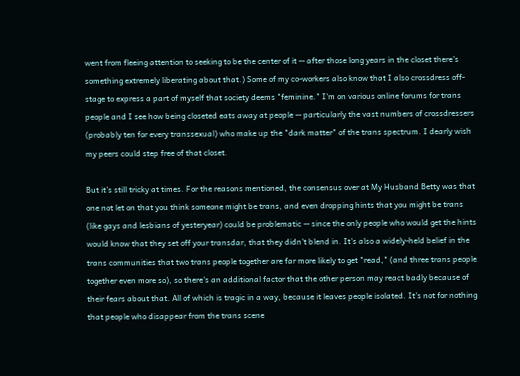went from fleeing attention to seeking to be the center of it -- after those long years in the closet there's something extremely liberating about that.) Some of my co-workers also know that I also crossdress off-stage to express a part of myself that society deems "feminine." I'm on various online forums for trans people and I see how being closeted eats away at people -- particularly the vast numbers of crossdressers (probably ten for every transsexual) who make up the "dark matter" of the trans spectrum. I dearly wish my peers could step free of that closet.

But it's still tricky at times. For the reasons mentioned, the consensus over at My Husband Betty was that one not let on that you think someone might be trans, and even dropping hints that you might be trans (like gays and lesbians of yesteryear) could be problematic -- since the only people who would get the hints would know that they set off your transdar, that they didn't blend in. It's also a widely-held belief in the trans communities that two trans people together are far more likely to get "read," (and three trans people together even more so), so there's an additional factor that the other person may react badly because of their fears about that. All of which is tragic in a way, because it leaves people isolated. It's not for nothing that people who disappear from the trans scene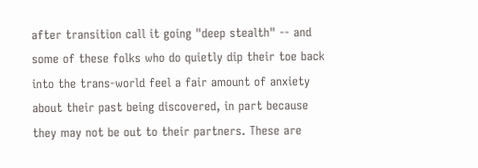after transition call it going "deep stealth" -- and some of these folks who do quietly dip their toe back into the trans-world feel a fair amount of anxiety about their past being discovered, in part because they may not be out to their partners. These are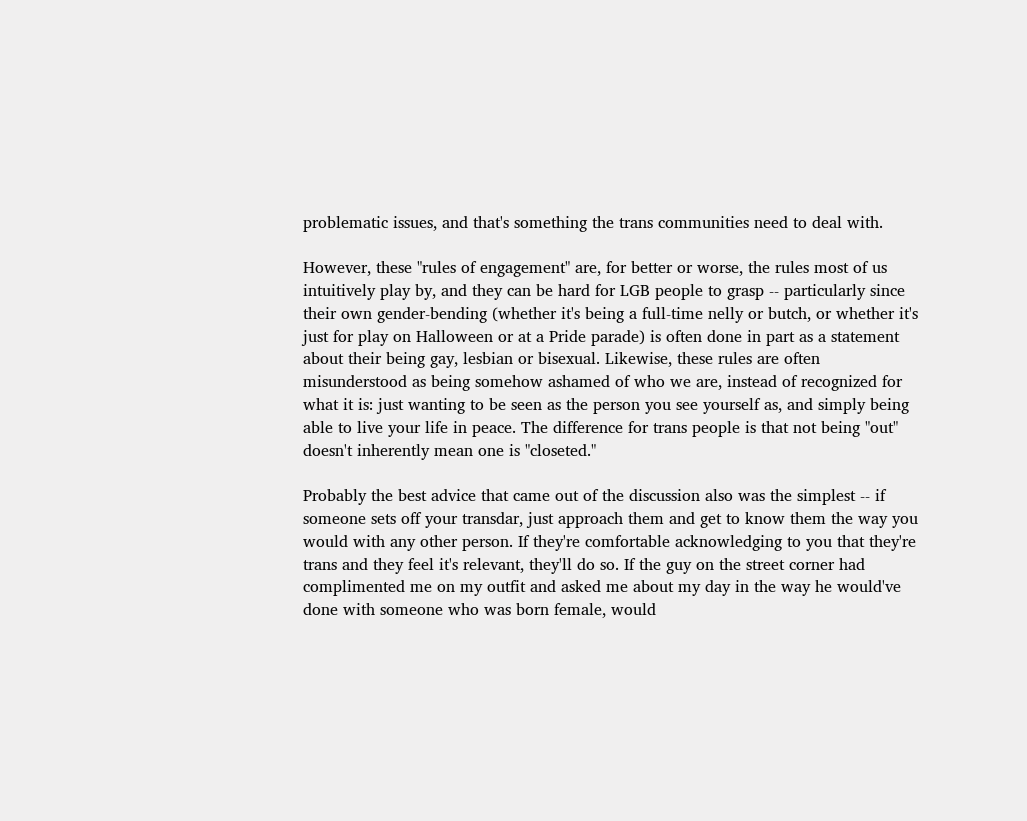problematic issues, and that's something the trans communities need to deal with.

However, these "rules of engagement" are, for better or worse, the rules most of us intuitively play by, and they can be hard for LGB people to grasp -- particularly since their own gender-bending (whether it's being a full-time nelly or butch, or whether it's just for play on Halloween or at a Pride parade) is often done in part as a statement about their being gay, lesbian or bisexual. Likewise, these rules are often misunderstood as being somehow ashamed of who we are, instead of recognized for what it is: just wanting to be seen as the person you see yourself as, and simply being able to live your life in peace. The difference for trans people is that not being "out" doesn't inherently mean one is "closeted."

Probably the best advice that came out of the discussion also was the simplest -- if someone sets off your transdar, just approach them and get to know them the way you would with any other person. If they're comfortable acknowledging to you that they're trans and they feel it's relevant, they'll do so. If the guy on the street corner had complimented me on my outfit and asked me about my day in the way he would've done with someone who was born female, would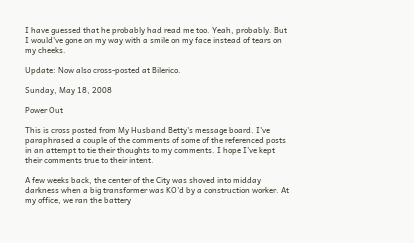I have guessed that he probably had read me too. Yeah, probably. But I would've gone on my way with a smile on my face instead of tears on my cheeks.

Update: Now also cross-posted at Bilerico.

Sunday, May 18, 2008

Power Out

This is cross posted from My Husband Betty's message board. I've paraphrased a couple of the comments of some of the referenced posts in an attempt to tie their thoughts to my comments. I hope I've kept their comments true to their intent.

A few weeks back, the center of the City was shoved into midday darkness when a big transformer was KO'd by a construction worker. At my office, we ran the battery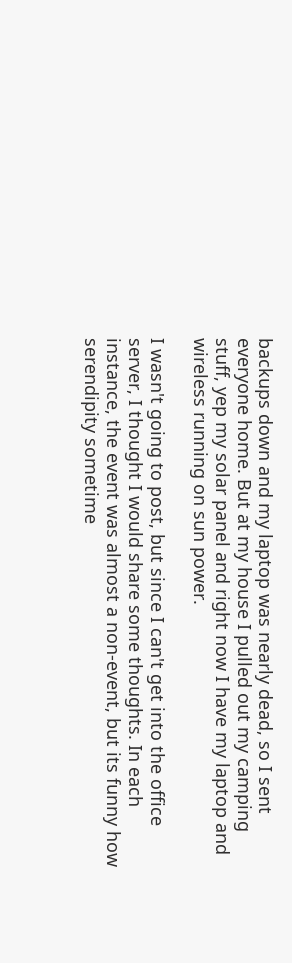backups down and my laptop was nearly dead, so I sent everyone home. But at my house I pulled out my camping stuff, yep my solar panel and right now I have my laptop and wireless running on sun power.

I wasn't going to post, but since I can't get into the office server, I thought I would share some thoughts. In each instance, the event was almost a non-event, but its funny how serendipity sometime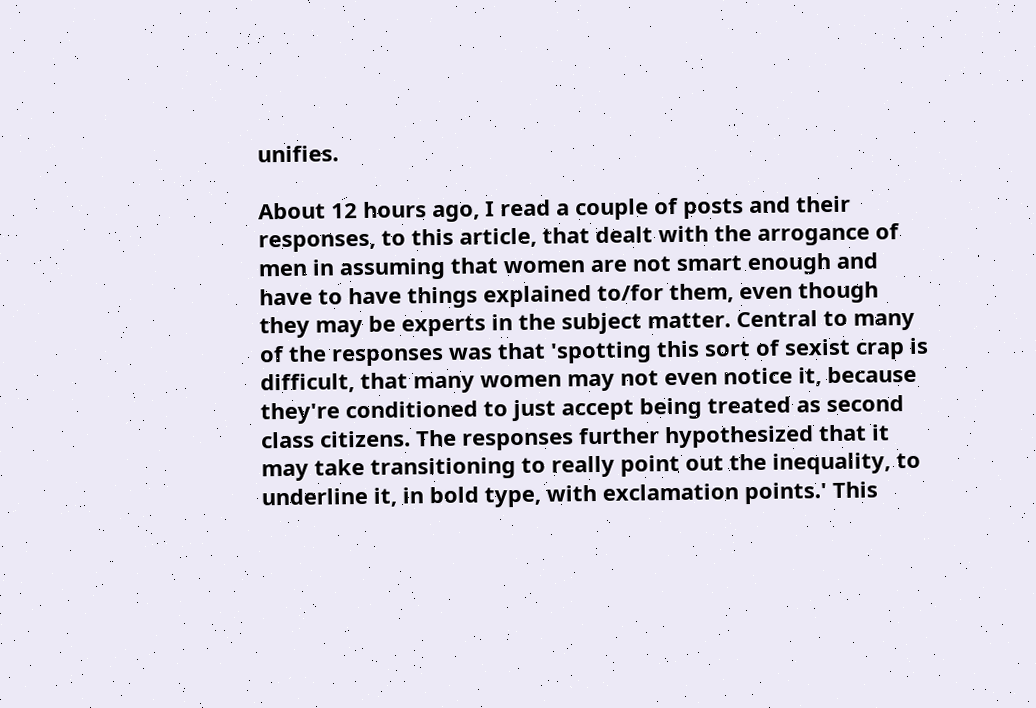unifies.

About 12 hours ago, I read a couple of posts and their responses, to this article, that dealt with the arrogance of men in assuming that women are not smart enough and have to have things explained to/for them, even though they may be experts in the subject matter. Central to many of the responses was that 'spotting this sort of sexist crap is difficult, that many women may not even notice it, because they're conditioned to just accept being treated as second class citizens. The responses further hypothesized that it may take transitioning to really point out the inequality, to underline it, in bold type, with exclamation points.' This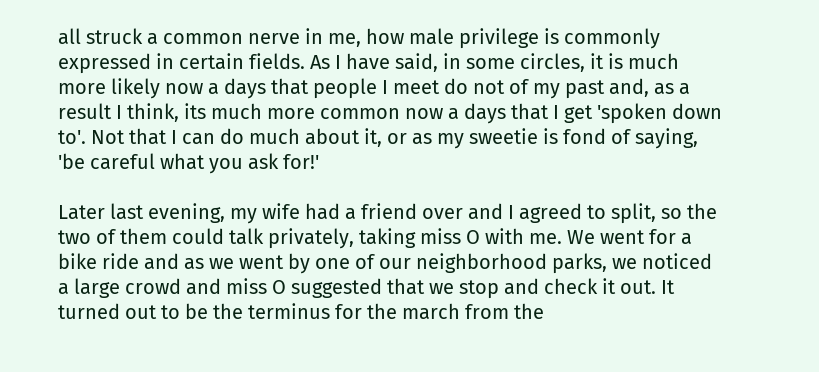all struck a common nerve in me, how male privilege is commonly expressed in certain fields. As I have said, in some circles, it is much more likely now a days that people I meet do not of my past and, as a result I think, its much more common now a days that I get 'spoken down to'. Not that I can do much about it, or as my sweetie is fond of saying, 'be careful what you ask for!'

Later last evening, my wife had a friend over and I agreed to split, so the two of them could talk privately, taking miss O with me. We went for a bike ride and as we went by one of our neighborhood parks, we noticed a large crowd and miss O suggested that we stop and check it out. It turned out to be the terminus for the march from the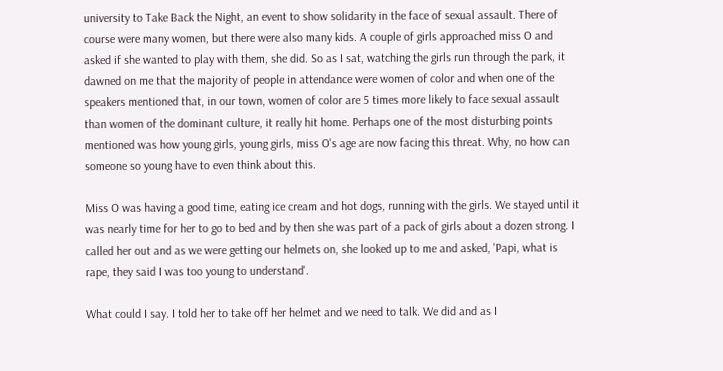university to Take Back the Night, an event to show solidarity in the face of sexual assault. There of course were many women, but there were also many kids. A couple of girls approached miss O and asked if she wanted to play with them, she did. So as I sat, watching the girls run through the park, it dawned on me that the majority of people in attendance were women of color and when one of the speakers mentioned that, in our town, women of color are 5 times more likely to face sexual assault than women of the dominant culture, it really hit home. Perhaps one of the most disturbing points mentioned was how young girls, young girls, miss O's age are now facing this threat. Why, no how can someone so young have to even think about this.

Miss O was having a good time, eating ice cream and hot dogs, running with the girls. We stayed until it was nearly time for her to go to bed and by then she was part of a pack of girls about a dozen strong. I called her out and as we were getting our helmets on, she looked up to me and asked, 'Papi, what is rape, they said I was too young to understand'.

What could I say. I told her to take off her helmet and we need to talk. We did and as I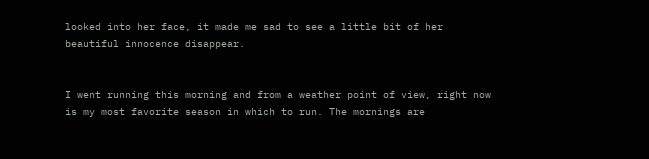looked into her face, it made me sad to see a little bit of her beautiful innocence disappear.


I went running this morning and from a weather point of view, right now is my most favorite season in which to run. The mornings are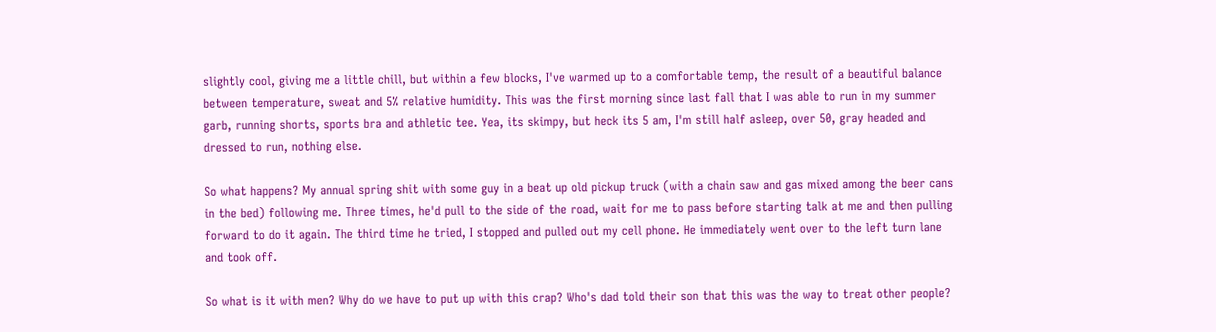slightly cool, giving me a little chill, but within a few blocks, I've warmed up to a comfortable temp, the result of a beautiful balance between temperature, sweat and 5% relative humidity. This was the first morning since last fall that I was able to run in my summer garb, running shorts, sports bra and athletic tee. Yea, its skimpy, but heck its 5 am, I'm still half asleep, over 50, gray headed and dressed to run, nothing else.

So what happens? My annual spring shit with some guy in a beat up old pickup truck (with a chain saw and gas mixed among the beer cans in the bed) following me. Three times, he'd pull to the side of the road, wait for me to pass before starting talk at me and then pulling forward to do it again. The third time he tried, I stopped and pulled out my cell phone. He immediately went over to the left turn lane and took off.

So what is it with men? Why do we have to put up with this crap? Who's dad told their son that this was the way to treat other people?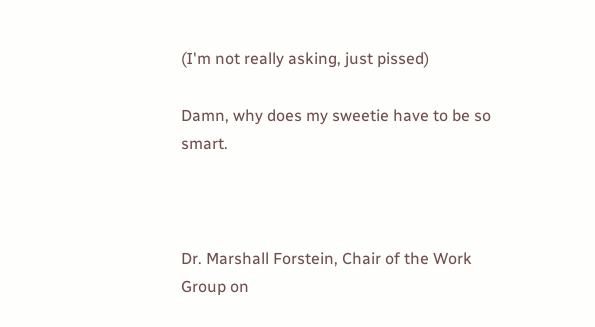(I'm not really asking, just pissed)

Damn, why does my sweetie have to be so smart.



Dr. Marshall Forstein, Chair of the Work Group on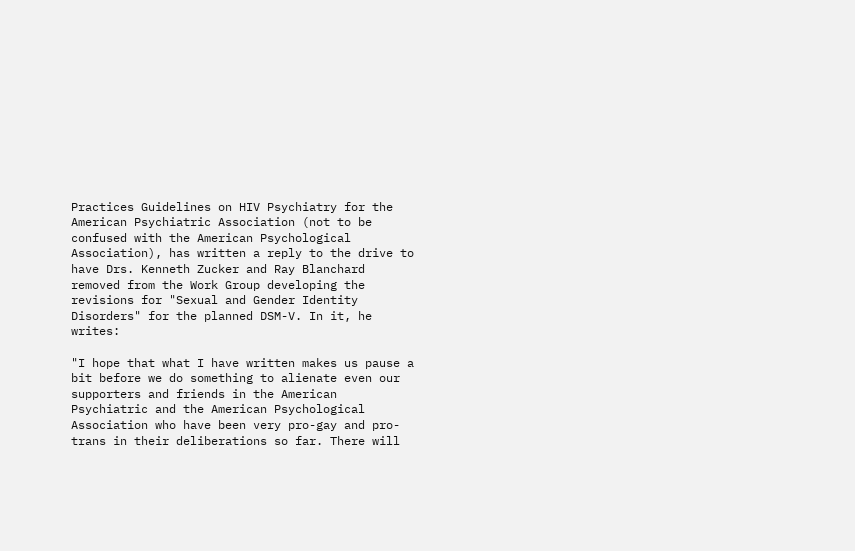Practices Guidelines on HIV Psychiatry for the American Psychiatric Association (not to be confused with the American Psychological Association), has written a reply to the drive to have Drs. Kenneth Zucker and Ray Blanchard removed from the Work Group developing the revisions for "Sexual and Gender Identity Disorders" for the planned DSM-V. In it, he writes:

"I hope that what I have written makes us pause a bit before we do something to alienate even our supporters and friends in the American Psychiatric and the American Psychological Association who have been very pro-gay and pro-trans in their deliberations so far. There will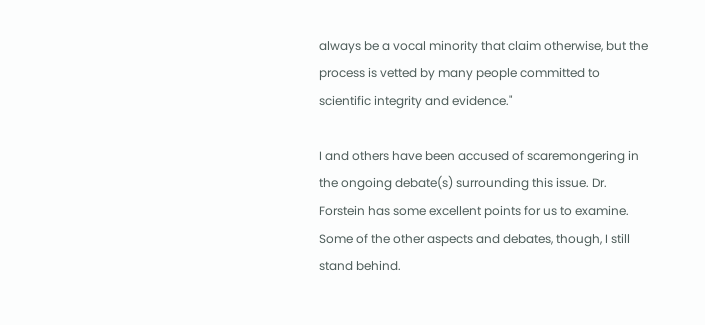always be a vocal minority that claim otherwise, but the process is vetted by many people committed to scientific integrity and evidence."

I and others have been accused of scaremongering in the ongoing debate(s) surrounding this issue. Dr. Forstein has some excellent points for us to examine. Some of the other aspects and debates, though, I still stand behind.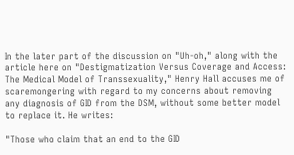In the later part of the discussion on "Uh-oh," along with the article here on "Destigmatization Versus Coverage and Access: The Medical Model of Transsexuality," Henry Hall accuses me of scaremongering with regard to my concerns about removing any diagnosis of GID from the DSM, without some better model to replace it. He writes:

"Those who claim that an end to the GID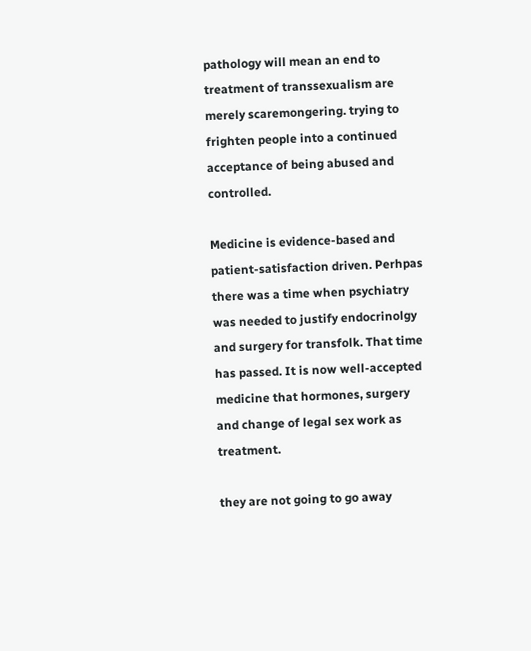pathology will mean an end to treatment of transsexualism are merely scaremongering. trying to frighten people into a continued acceptance of being abused and controlled.

Medicine is evidence-based and patient-satisfaction driven. Perhpas there was a time when psychiatry was needed to justify endocrinolgy and surgery for transfolk. That time has passed. It is now well-accepted medicine that hormones, surgery and change of legal sex work as treatment.

they are not going to go away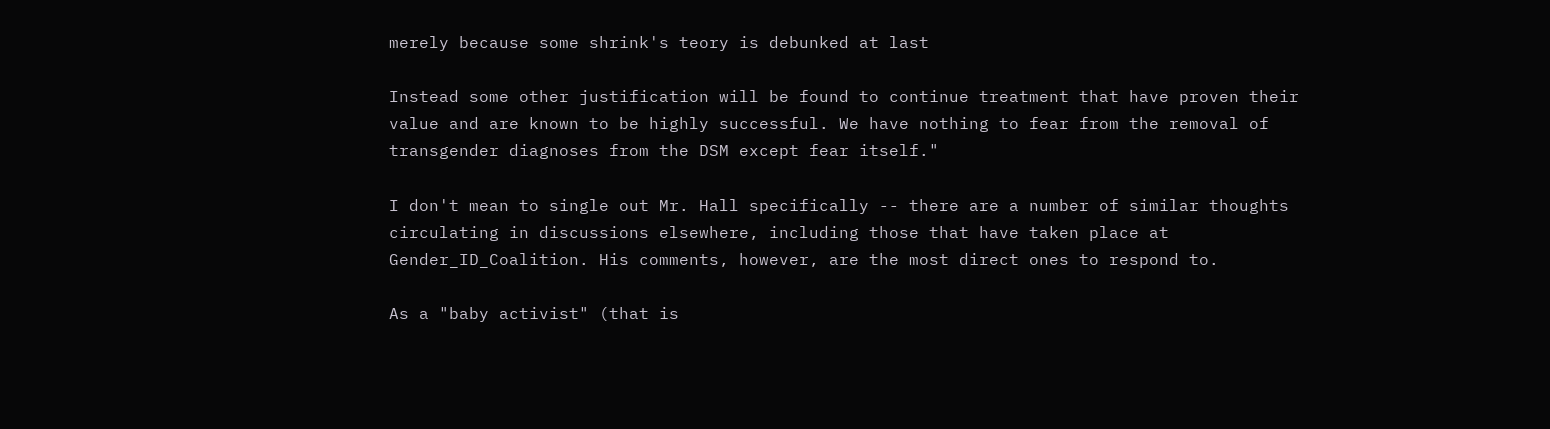merely because some shrink's teory is debunked at last

Instead some other justification will be found to continue treatment that have proven their value and are known to be highly successful. We have nothing to fear from the removal of transgender diagnoses from the DSM except fear itself."

I don't mean to single out Mr. Hall specifically -- there are a number of similar thoughts circulating in discussions elsewhere, including those that have taken place at Gender_ID_Coalition. His comments, however, are the most direct ones to respond to.

As a "baby activist" (that is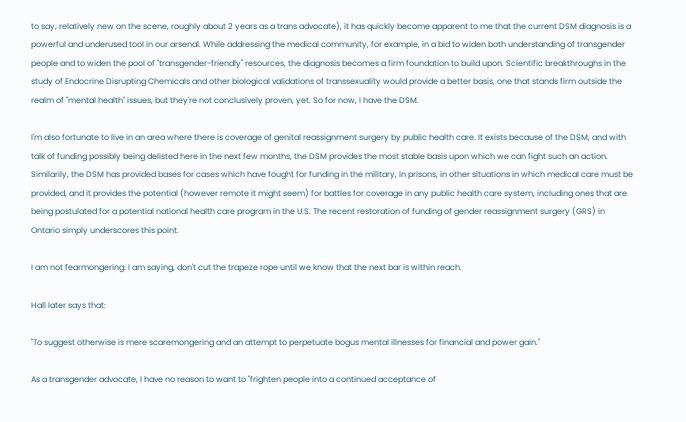to say, relatively new on the scene, roughly about 2 years as a trans advocate), it has quickly become apparent to me that the current DSM diagnosis is a powerful and underused tool in our arsenal. While addressing the medical community, for example, in a bid to widen both understanding of transgender people and to widen the pool of "transgender-friendly" resources, the diagnosis becomes a firm foundation to build upon. Scientific breakthroughs in the study of Endocrine Disrupting Chemicals and other biological validations of transsexuality would provide a better basis, one that stands firm outside the realm of "mental health" issues, but they're not conclusively proven, yet. So for now, I have the DSM.

I'm also fortunate to live in an area where there is coverage of genital reassignment surgery by public health care. It exists because of the DSM, and with talk of funding possibly being delisted here in the next few months, the DSM provides the most stable basis upon which we can fight such an action. Similarily, the DSM has provided bases for cases which have fought for funding in the military, in prisons, in other situations in which medical care must be provided, and it provides the potential (however remote it might seem) for battles for coverage in any public health care system, including ones that are being postulated for a potential national health care program in the U.S. The recent restoration of funding of gender reassignment surgery (GRS) in Ontario simply underscores this point.

I am not fearmongering: I am saying, don't cut the trapeze rope until we know that the next bar is within reach.

Hall later says that:

"To suggest otherwise is mere scaremongering and an attempt to perpetuate bogus mental illnesses for financial and power gain."

As a transgender advocate, I have no reason to want to "frighten people into a continued acceptance of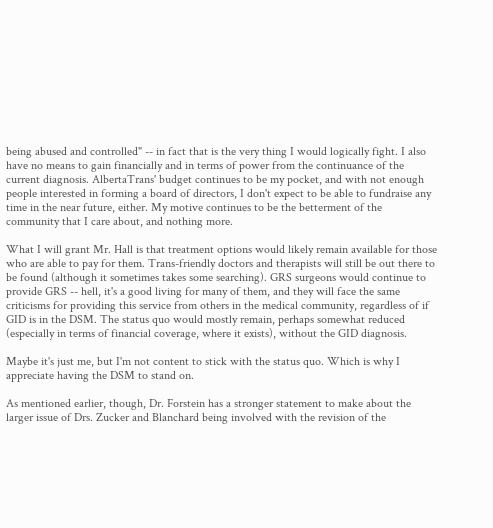being abused and controlled" -- in fact that is the very thing I would logically fight. I also have no means to gain financially and in terms of power from the continuance of the current diagnosis. AlbertaTrans' budget continues to be my pocket, and with not enough people interested in forming a board of directors, I don't expect to be able to fundraise any time in the near future, either. My motive continues to be the betterment of the community that I care about, and nothing more.

What I will grant Mr. Hall is that treatment options would likely remain available for those who are able to pay for them. Trans-friendly doctors and therapists will still be out there to be found (although it sometimes takes some searching). GRS surgeons would continue to provide GRS -- hell, it's a good living for many of them, and they will face the same criticisms for providing this service from others in the medical community, regardless of if GID is in the DSM. The status quo would mostly remain, perhaps somewhat reduced (especially in terms of financial coverage, where it exists), without the GID diagnosis.

Maybe it's just me, but I'm not content to stick with the status quo. Which is why I appreciate having the DSM to stand on.

As mentioned earlier, though, Dr. Forstein has a stronger statement to make about the larger issue of Drs. Zucker and Blanchard being involved with the revision of the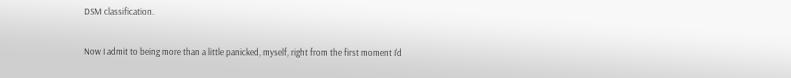DSM classification.

Now I admit to being more than a little panicked, myself, right from the first moment I'd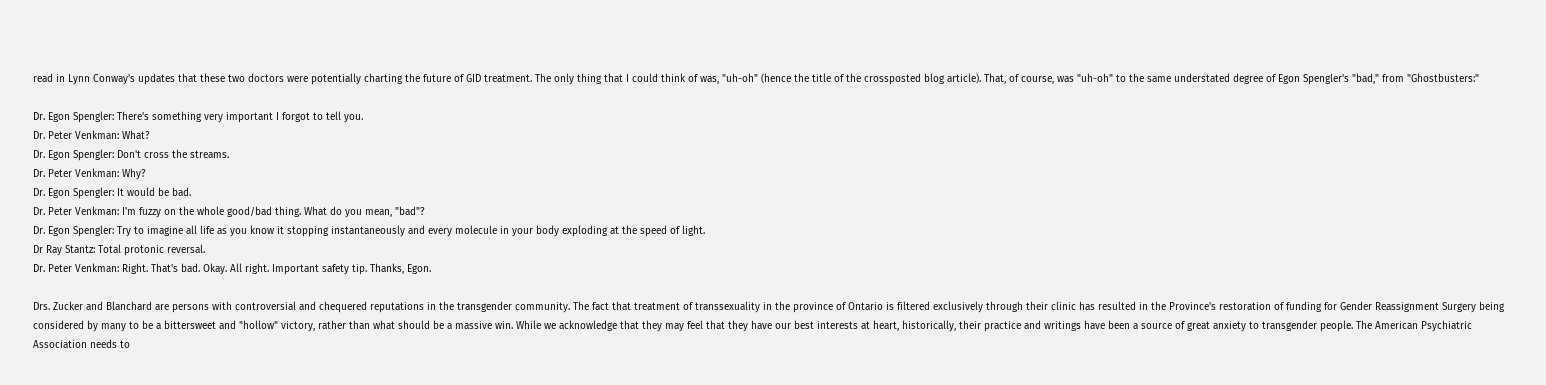read in Lynn Conway's updates that these two doctors were potentially charting the future of GID treatment. The only thing that I could think of was, "uh-oh" (hence the title of the crossposted blog article). That, of course, was "uh-oh" to the same understated degree of Egon Spengler's "bad," from "Ghostbusters:"

Dr. Egon Spengler: There's something very important I forgot to tell you.
Dr. Peter Venkman: What?
Dr. Egon Spengler: Don't cross the streams.
Dr. Peter Venkman: Why?
Dr. Egon Spengler: It would be bad.
Dr. Peter Venkman: I'm fuzzy on the whole good/bad thing. What do you mean, "bad"?
Dr. Egon Spengler: Try to imagine all life as you know it stopping instantaneously and every molecule in your body exploding at the speed of light.
Dr Ray Stantz: Total protonic reversal.
Dr. Peter Venkman: Right. That's bad. Okay. All right. Important safety tip. Thanks, Egon.

Drs. Zucker and Blanchard are persons with controversial and chequered reputations in the transgender community. The fact that treatment of transsexuality in the province of Ontario is filtered exclusively through their clinic has resulted in the Province's restoration of funding for Gender Reassignment Surgery being considered by many to be a bittersweet and "hollow" victory, rather than what should be a massive win. While we acknowledge that they may feel that they have our best interests at heart, historically, their practice and writings have been a source of great anxiety to transgender people. The American Psychiatric Association needs to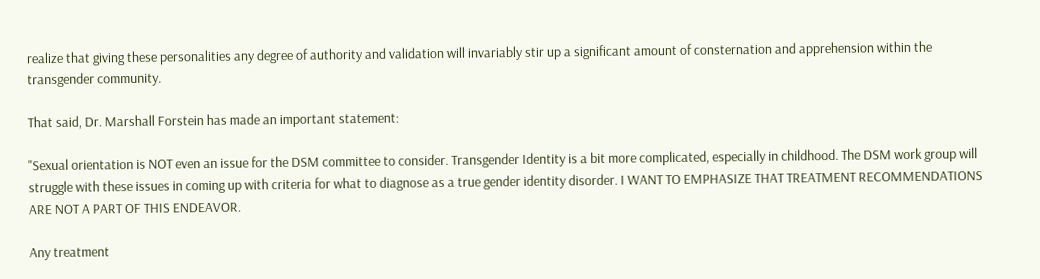realize that giving these personalities any degree of authority and validation will invariably stir up a significant amount of consternation and apprehension within the transgender community.

That said, Dr. Marshall Forstein has made an important statement:

"Sexual orientation is NOT even an issue for the DSM committee to consider. Transgender Identity is a bit more complicated, especially in childhood. The DSM work group will struggle with these issues in coming up with criteria for what to diagnose as a true gender identity disorder. I WANT TO EMPHASIZE THAT TREATMENT RECOMMENDATIONS ARE NOT A PART OF THIS ENDEAVOR.

Any treatment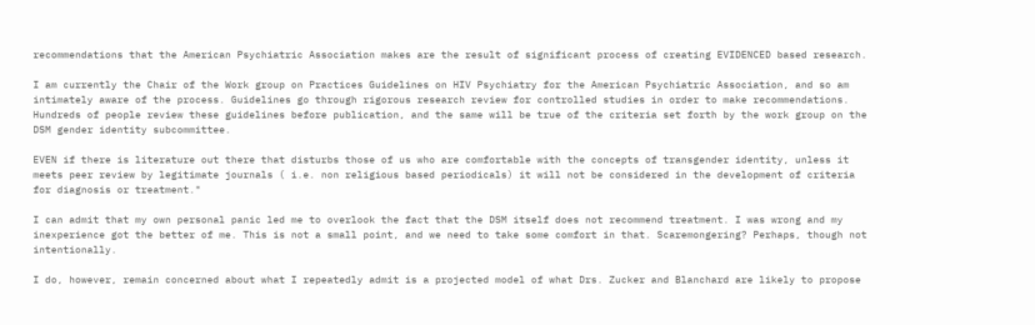recommendations that the American Psychiatric Association makes are the result of significant process of creating EVIDENCED based research.

I am currently the Chair of the Work group on Practices Guidelines on HIV Psychiatry for the American Psychiatric Association, and so am intimately aware of the process. Guidelines go through rigorous research review for controlled studies in order to make recommendations. Hundreds of people review these guidelines before publication, and the same will be true of the criteria set forth by the work group on the DSM gender identity subcommittee.

EVEN if there is literature out there that disturbs those of us who are comfortable with the concepts of transgender identity, unless it meets peer review by legitimate journals ( i.e. non religious based periodicals) it will not be considered in the development of criteria for diagnosis or treatment."

I can admit that my own personal panic led me to overlook the fact that the DSM itself does not recommend treatment. I was wrong and my inexperience got the better of me. This is not a small point, and we need to take some comfort in that. Scaremongering? Perhaps, though not intentionally.

I do, however, remain concerned about what I repeatedly admit is a projected model of what Drs. Zucker and Blanchard are likely to propose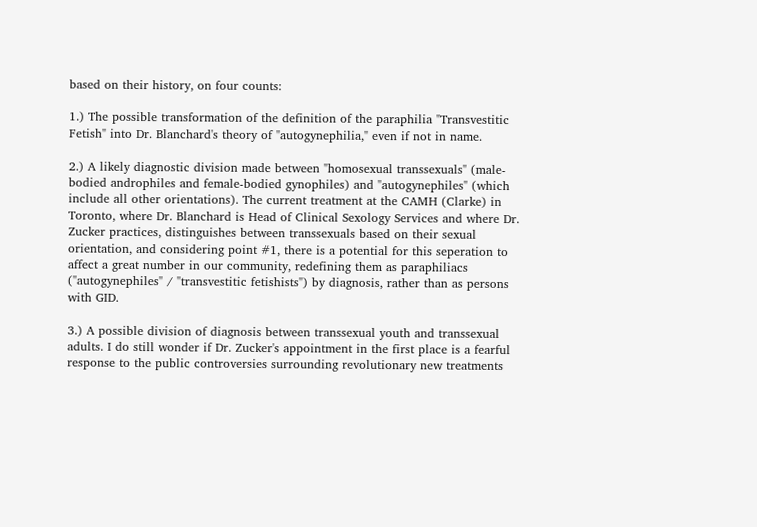based on their history, on four counts:

1.) The possible transformation of the definition of the paraphilia "Transvestitic Fetish" into Dr. Blanchard's theory of "autogynephilia," even if not in name.

2.) A likely diagnostic division made between "homosexual transsexuals" (male-bodied androphiles and female-bodied gynophiles) and "autogynephiles" (which include all other orientations). The current treatment at the CAMH (Clarke) in Toronto, where Dr. Blanchard is Head of Clinical Sexology Services and where Dr. Zucker practices, distinguishes between transsexuals based on their sexual orientation, and considering point #1, there is a potential for this seperation to affect a great number in our community, redefining them as paraphiliacs ("autogynephiles" / "transvestitic fetishists") by diagnosis, rather than as persons with GID.

3.) A possible division of diagnosis between transsexual youth and transsexual adults. I do still wonder if Dr. Zucker's appointment in the first place is a fearful response to the public controversies surrounding revolutionary new treatments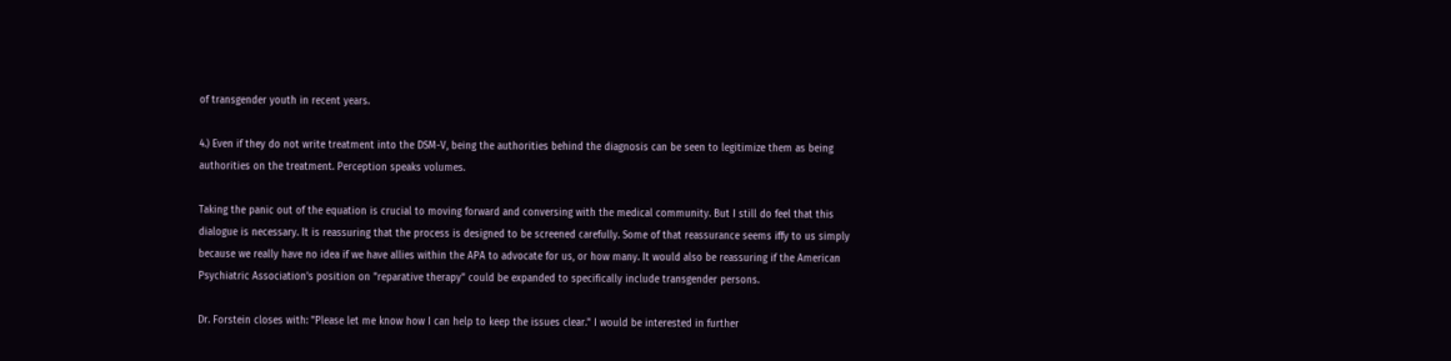of transgender youth in recent years.

4.) Even if they do not write treatment into the DSM-V, being the authorities behind the diagnosis can be seen to legitimize them as being authorities on the treatment. Perception speaks volumes.

Taking the panic out of the equation is crucial to moving forward and conversing with the medical community. But I still do feel that this dialogue is necessary. It is reassuring that the process is designed to be screened carefully. Some of that reassurance seems iffy to us simply because we really have no idea if we have allies within the APA to advocate for us, or how many. It would also be reassuring if the American Psychiatric Association's position on "reparative therapy" could be expanded to specifically include transgender persons.

Dr. Forstein closes with: "Please let me know how I can help to keep the issues clear." I would be interested in further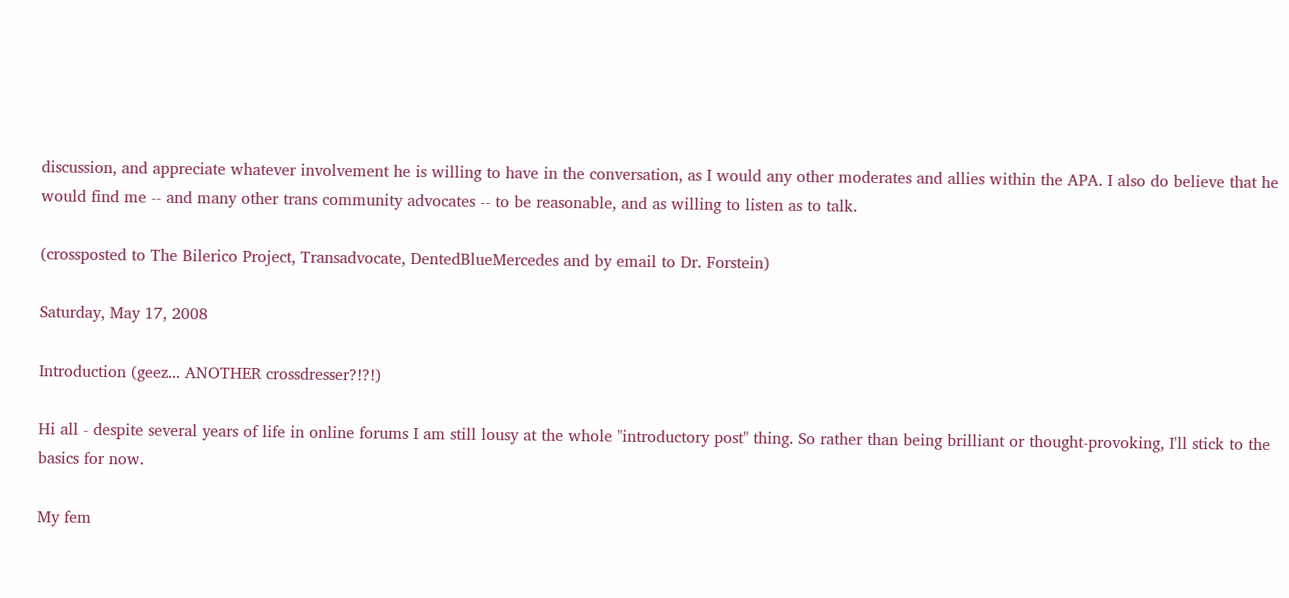discussion, and appreciate whatever involvement he is willing to have in the conversation, as I would any other moderates and allies within the APA. I also do believe that he would find me -- and many other trans community advocates -- to be reasonable, and as willing to listen as to talk.

(crossposted to The Bilerico Project, Transadvocate, DentedBlueMercedes and by email to Dr. Forstein)

Saturday, May 17, 2008

Introduction (geez... ANOTHER crossdresser?!?!)

Hi all - despite several years of life in online forums I am still lousy at the whole "introductory post" thing. So rather than being brilliant or thought-provoking, I'll stick to the basics for now.

My fem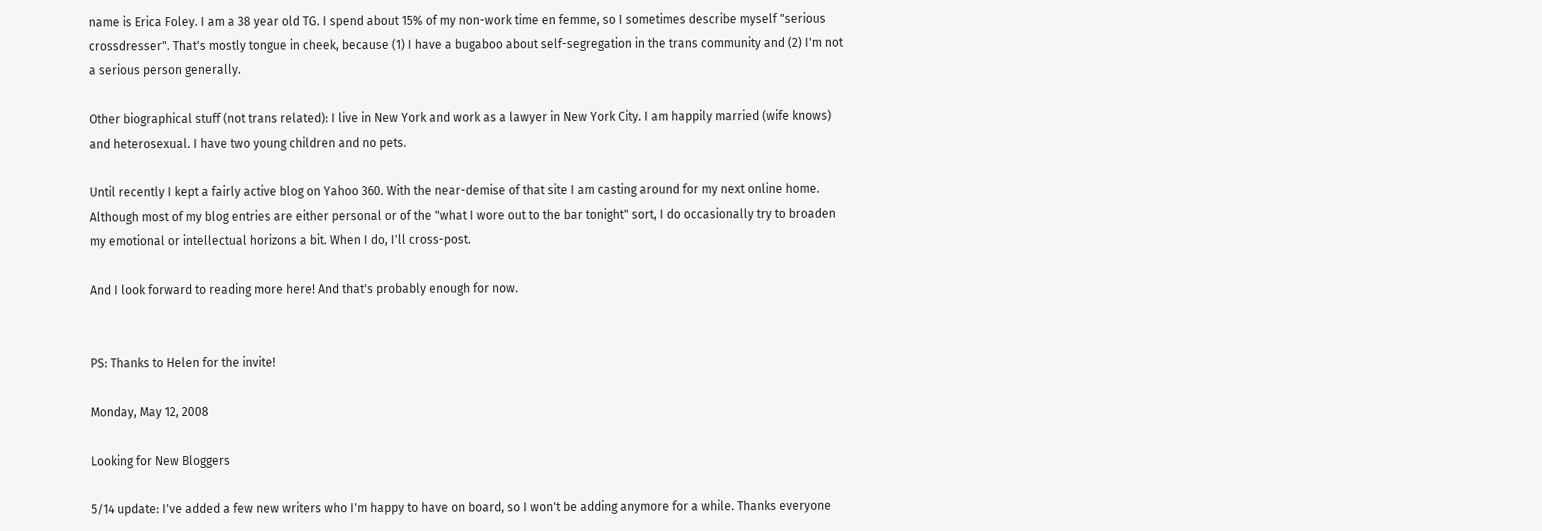name is Erica Foley. I am a 38 year old TG. I spend about 15% of my non-work time en femme, so I sometimes describe myself "serious crossdresser". That's mostly tongue in cheek, because (1) I have a bugaboo about self-segregation in the trans community and (2) I'm not a serious person generally.

Other biographical stuff (not trans related): I live in New York and work as a lawyer in New York City. I am happily married (wife knows) and heterosexual. I have two young children and no pets.

Until recently I kept a fairly active blog on Yahoo 360. With the near-demise of that site I am casting around for my next online home. Although most of my blog entries are either personal or of the "what I wore out to the bar tonight" sort, I do occasionally try to broaden my emotional or intellectual horizons a bit. When I do, I'll cross-post.

And I look forward to reading more here! And that's probably enough for now.


PS: Thanks to Helen for the invite!

Monday, May 12, 2008

Looking for New Bloggers

5/14 update: I've added a few new writers who I'm happy to have on board, so I won't be adding anymore for a while. Thanks everyone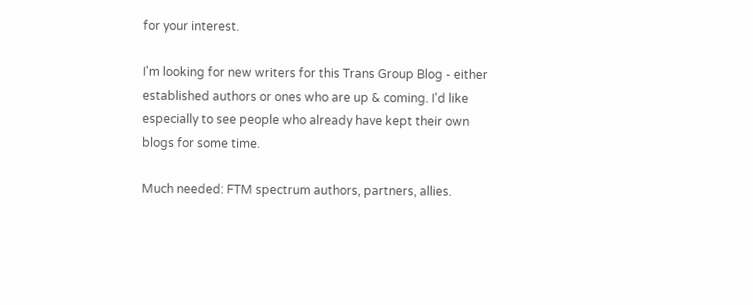for your interest.

I'm looking for new writers for this Trans Group Blog - either established authors or ones who are up & coming. I'd like especially to see people who already have kept their own blogs for some time.

Much needed: FTM spectrum authors, partners, allies.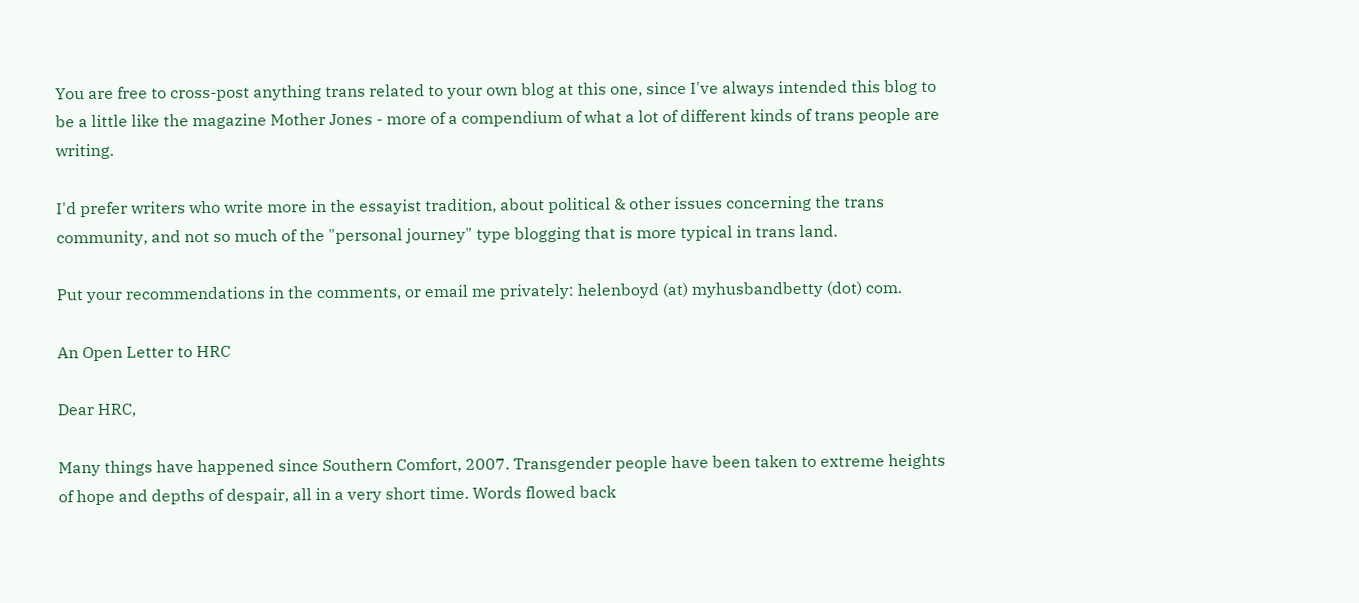You are free to cross-post anything trans related to your own blog at this one, since I've always intended this blog to be a little like the magazine Mother Jones - more of a compendium of what a lot of different kinds of trans people are writing.

I'd prefer writers who write more in the essayist tradition, about political & other issues concerning the trans community, and not so much of the "personal journey" type blogging that is more typical in trans land.

Put your recommendations in the comments, or email me privately: helenboyd (at) myhusbandbetty (dot) com.

An Open Letter to HRC

Dear HRC,

Many things have happened since Southern Comfort, 2007. Transgender people have been taken to extreme heights of hope and depths of despair, all in a very short time. Words flowed back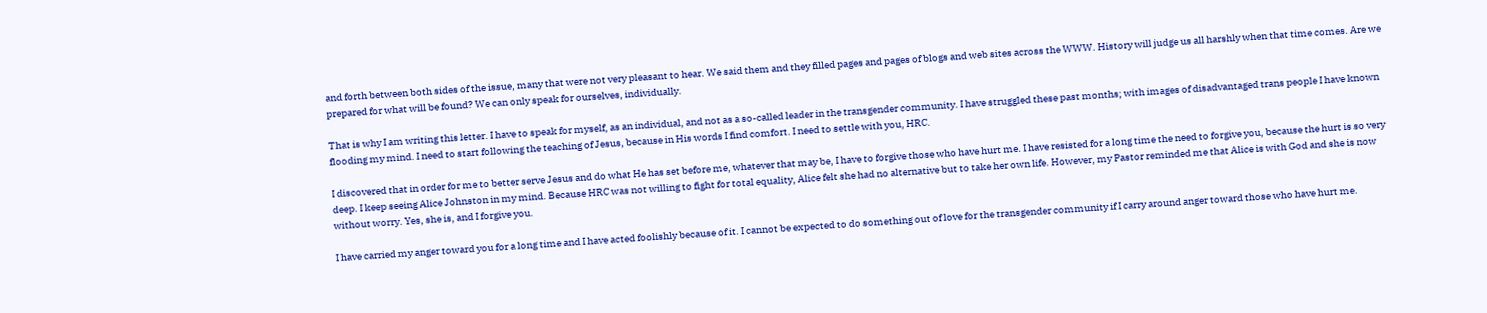and forth between both sides of the issue, many that were not very pleasant to hear. We said them and they filled pages and pages of blogs and web sites across the WWW. History will judge us all harshly when that time comes. Are we prepared for what will be found? We can only speak for ourselves, individually.

That is why I am writing this letter. I have to speak for myself, as an individual, and not as a so-called leader in the transgender community. I have struggled these past months; with images of disadvantaged trans people I have known flooding my mind. I need to start following the teaching of Jesus, because in His words I find comfort. I need to settle with you, HRC.

I discovered that in order for me to better serve Jesus and do what He has set before me, whatever that may be, I have to forgive those who have hurt me. I have resisted for a long time the need to forgive you, because the hurt is so very deep. I keep seeing Alice Johnston in my mind. Because HRC was not willing to fight for total equality, Alice felt she had no alternative but to take her own life. However, my Pastor reminded me that Alice is with God and she is now without worry. Yes, she is, and I forgive you.

I have carried my anger toward you for a long time and I have acted foolishly because of it. I cannot be expected to do something out of love for the transgender community if I carry around anger toward those who have hurt me.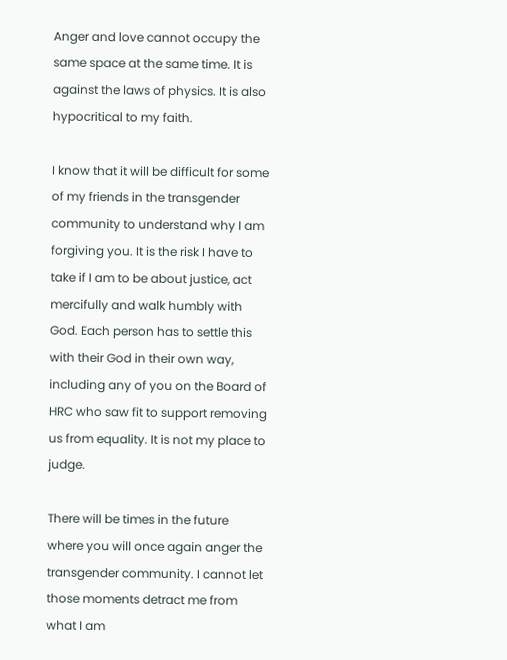Anger and love cannot occupy the same space at the same time. It is against the laws of physics. It is also hypocritical to my faith.

I know that it will be difficult for some of my friends in the transgender community to understand why I am forgiving you. It is the risk I have to take if I am to be about justice, act mercifully and walk humbly with God. Each person has to settle this with their God in their own way, including any of you on the Board of HRC who saw fit to support removing us from equality. It is not my place to judge.

There will be times in the future where you will once again anger the transgender community. I cannot let those moments detract me from what I am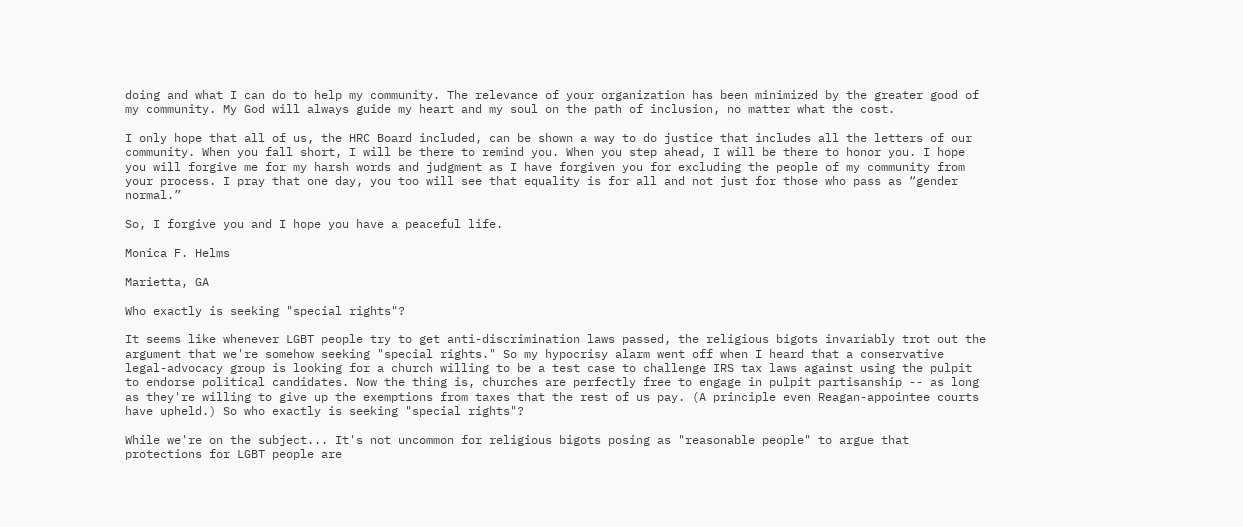doing and what I can do to help my community. The relevance of your organization has been minimized by the greater good of my community. My God will always guide my heart and my soul on the path of inclusion, no matter what the cost.

I only hope that all of us, the HRC Board included, can be shown a way to do justice that includes all the letters of our community. When you fall short, I will be there to remind you. When you step ahead, I will be there to honor you. I hope you will forgive me for my harsh words and judgment as I have forgiven you for excluding the people of my community from your process. I pray that one day, you too will see that equality is for all and not just for those who pass as “gender normal.”

So, I forgive you and I hope you have a peaceful life.

Monica F. Helms

Marietta, GA

Who exactly is seeking "special rights"?

It seems like whenever LGBT people try to get anti-discrimination laws passed, the religious bigots invariably trot out the argument that we're somehow seeking "special rights." So my hypocrisy alarm went off when I heard that a conservative legal-advocacy group is looking for a church willing to be a test case to challenge IRS tax laws against using the pulpit to endorse political candidates. Now the thing is, churches are perfectly free to engage in pulpit partisanship -- as long as they're willing to give up the exemptions from taxes that the rest of us pay. (A principle even Reagan-appointee courts have upheld.) So who exactly is seeking "special rights"?

While we're on the subject... It's not uncommon for religious bigots posing as "reasonable people" to argue that protections for LGBT people are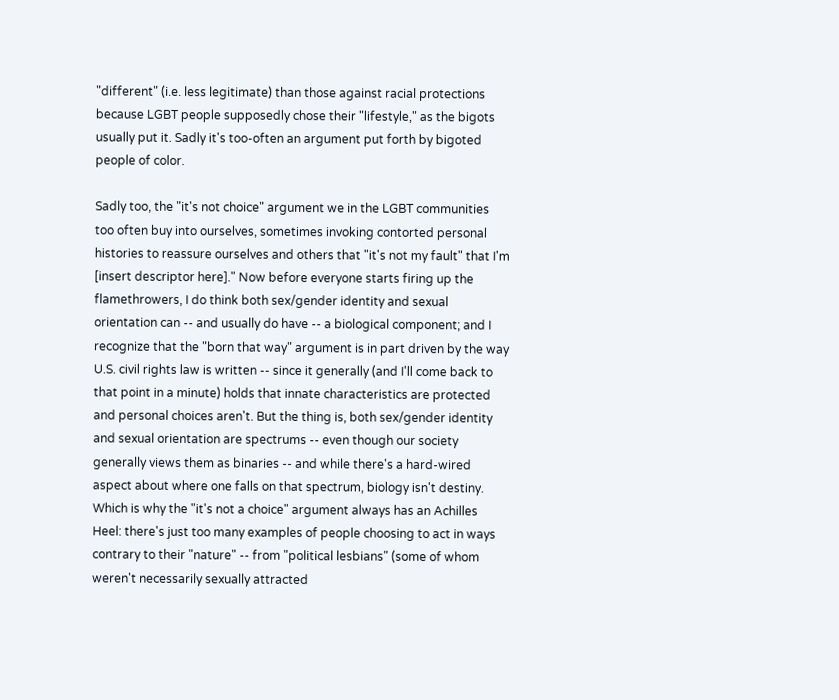"different" (i.e. less legitimate) than those against racial protections because LGBT people supposedly chose their "lifestyle," as the bigots usually put it. Sadly it's too-often an argument put forth by bigoted people of color.

Sadly too, the "it's not choice" argument we in the LGBT communities too often buy into ourselves, sometimes invoking contorted personal histories to reassure ourselves and others that "it's not my fault" that I'm [insert descriptor here]." Now before everyone starts firing up the flamethrowers, I do think both sex/gender identity and sexual orientation can -- and usually do have -- a biological component; and I recognize that the "born that way" argument is in part driven by the way U.S. civil rights law is written -- since it generally (and I'll come back to that point in a minute) holds that innate characteristics are protected and personal choices aren't. But the thing is, both sex/gender identity and sexual orientation are spectrums -- even though our society generally views them as binaries -- and while there's a hard-wired aspect about where one falls on that spectrum, biology isn't destiny. Which is why the "it's not a choice" argument always has an Achilles Heel: there's just too many examples of people choosing to act in ways contrary to their "nature" -- from "political lesbians" (some of whom weren't necessarily sexually attracted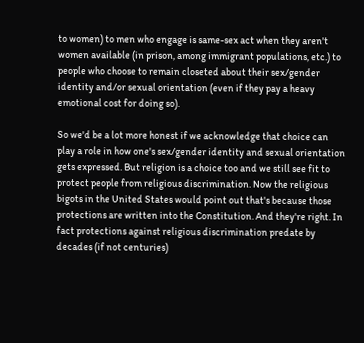to women) to men who engage is same-sex act when they aren't women available (in prison, among immigrant populations, etc.) to people who choose to remain closeted about their sex/gender identity and/or sexual orientation (even if they pay a heavy emotional cost for doing so).

So we'd be a lot more honest if we acknowledge that choice can play a role in how one's sex/gender identity and sexual orientation gets expressed. But religion is a choice too and we still see fit to protect people from religious discrimination. Now the religious bigots in the United States would point out that's because those protections are written into the Constitution. And they're right. In fact protections against religious discrimination predate by decades (if not centuries)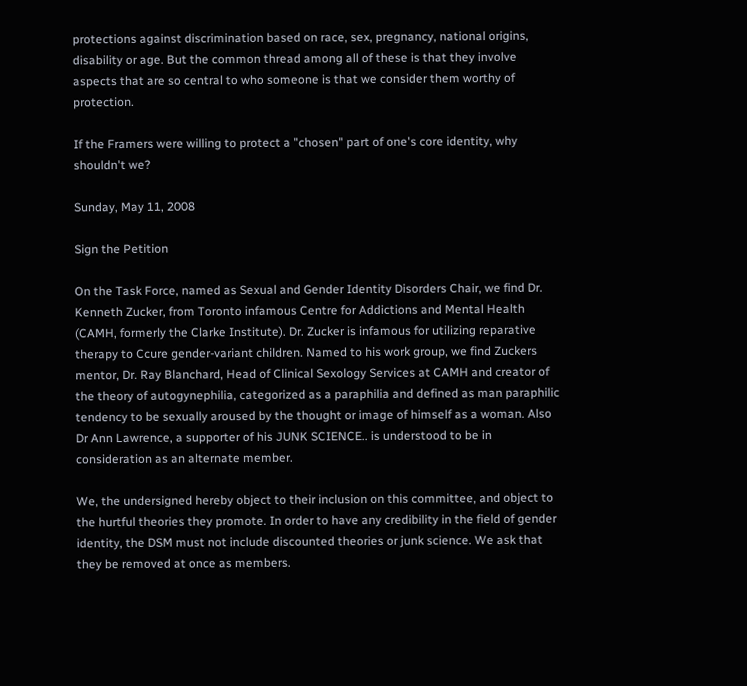protections against discrimination based on race, sex, pregnancy, national origins, disability or age. But the common thread among all of these is that they involve aspects that are so central to who someone is that we consider them worthy of protection.

If the Framers were willing to protect a "chosen" part of one's core identity, why shouldn't we?

Sunday, May 11, 2008

Sign the Petition

On the Task Force, named as Sexual and Gender Identity Disorders Chair, we find Dr. Kenneth Zucker, from Toronto infamous Centre for Addictions and Mental Health (CAMH, formerly the Clarke Institute). Dr. Zucker is infamous for utilizing reparative therapy to Ccure gender-variant children. Named to his work group, we find Zuckers mentor, Dr. Ray Blanchard, Head of Clinical Sexology Services at CAMH and creator of the theory of autogynephilia, categorized as a paraphilia and defined as man paraphilic tendency to be sexually aroused by the thought or image of himself as a woman. Also Dr Ann Lawrence, a supporter of his JUNK SCIENCE.. is understood to be in consideration as an alternate member.

We, the undersigned hereby object to their inclusion on this committee, and object to the hurtful theories they promote. In order to have any credibility in the field of gender identity, the DSM must not include discounted theories or junk science. We ask that they be removed at once as members.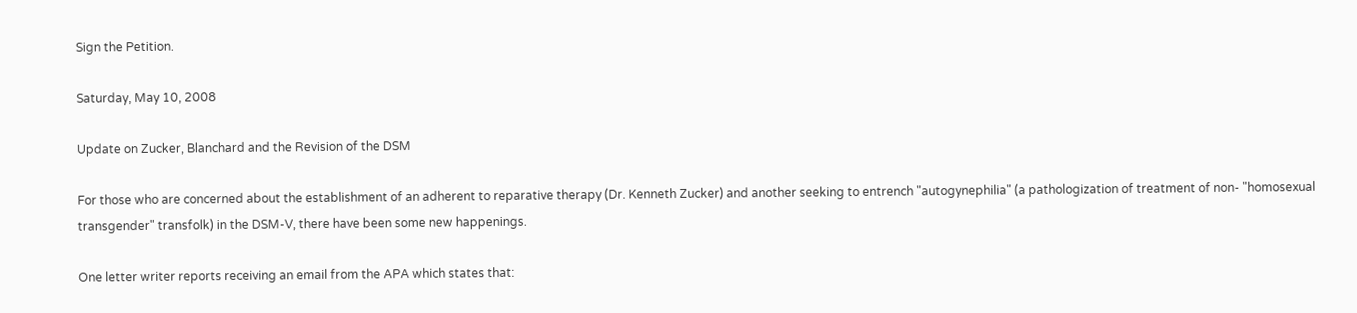Sign the Petition.

Saturday, May 10, 2008

Update on Zucker, Blanchard and the Revision of the DSM

For those who are concerned about the establishment of an adherent to reparative therapy (Dr. Kenneth Zucker) and another seeking to entrench "autogynephilia" (a pathologization of treatment of non- "homosexual transgender" transfolk) in the DSM-V, there have been some new happenings.

One letter writer reports receiving an email from the APA which states that: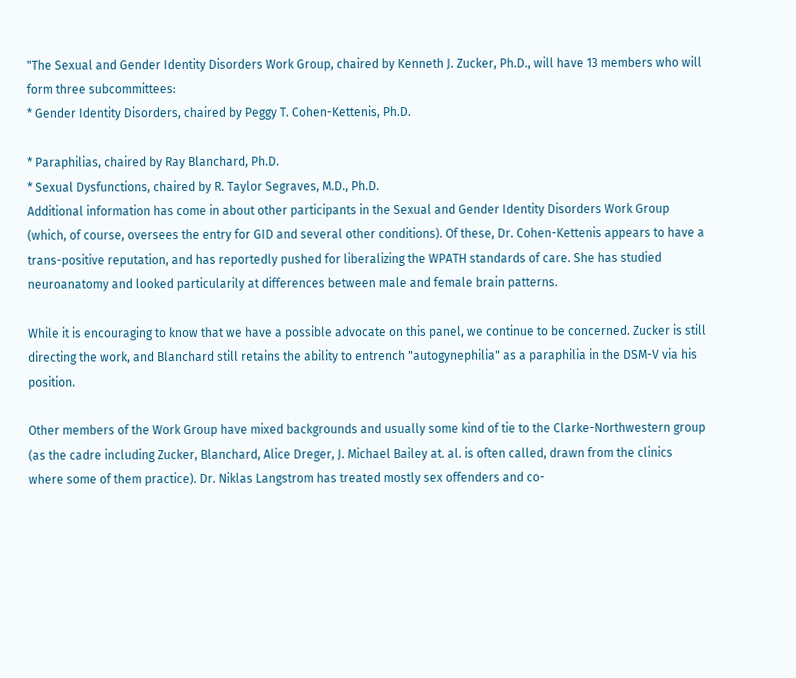"The Sexual and Gender Identity Disorders Work Group, chaired by Kenneth J. Zucker, Ph.D., will have 13 members who will form three subcommittees:
* Gender Identity Disorders, chaired by Peggy T. Cohen-Kettenis, Ph.D.

* Paraphilias, chaired by Ray Blanchard, Ph.D.
* Sexual Dysfunctions, chaired by R. Taylor Segraves, M.D., Ph.D.
Additional information has come in about other participants in the Sexual and Gender Identity Disorders Work Group (which, of course, oversees the entry for GID and several other conditions). Of these, Dr. Cohen-Kettenis appears to have a trans-positive reputation, and has reportedly pushed for liberalizing the WPATH standards of care. She has studied neuroanatomy and looked particularily at differences between male and female brain patterns.

While it is encouraging to know that we have a possible advocate on this panel, we continue to be concerned. Zucker is still directing the work, and Blanchard still retains the ability to entrench "autogynephilia" as a paraphilia in the DSM-V via his position.

Other members of the Work Group have mixed backgrounds and usually some kind of tie to the Clarke-Northwestern group (as the cadre including Zucker, Blanchard, Alice Dreger, J. Michael Bailey at. al. is often called, drawn from the clinics where some of them practice). Dr. Niklas Langstrom has treated mostly sex offenders and co-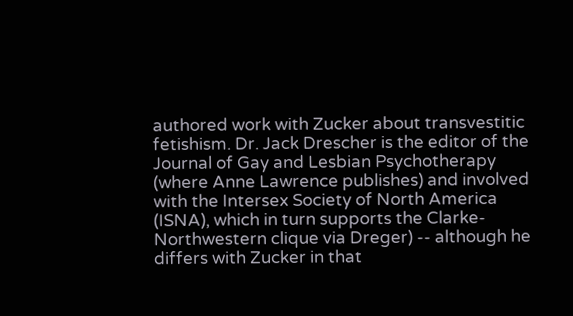authored work with Zucker about transvestitic fetishism. Dr. Jack Drescher is the editor of the Journal of Gay and Lesbian Psychotherapy (where Anne Lawrence publishes) and involved with the Intersex Society of North America (ISNA), which in turn supports the Clarke-Northwestern clique via Dreger) -- although he differs with Zucker in that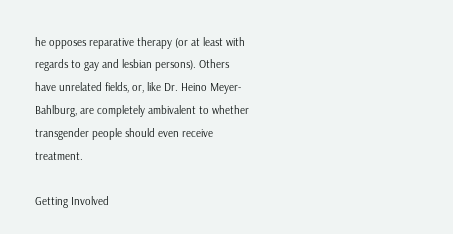he opposes reparative therapy (or at least with regards to gay and lesbian persons). Others have unrelated fields, or, like Dr. Heino Meyer-Bahlburg, are completely ambivalent to whether transgender people should even receive treatment.

Getting Involved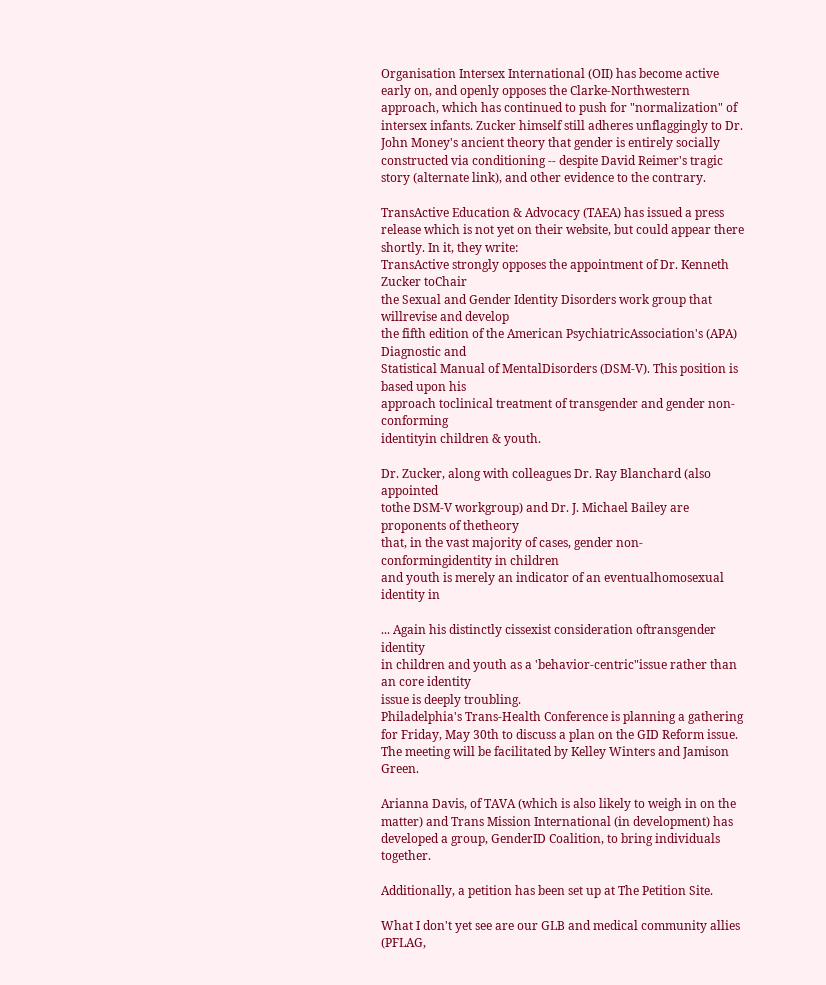Organisation Intersex International (OII) has become active early on, and openly opposes the Clarke-Northwestern approach, which has continued to push for "normalization" of intersex infants. Zucker himself still adheres unflaggingly to Dr. John Money's ancient theory that gender is entirely socially constructed via conditioning -- despite David Reimer's tragic story (alternate link), and other evidence to the contrary.

TransActive Education & Advocacy (TAEA) has issued a press release which is not yet on their website, but could appear there shortly. In it, they write:
TransActive strongly opposes the appointment of Dr. Kenneth Zucker toChair
the Sexual and Gender Identity Disorders work group that willrevise and develop
the fifth edition of the American PsychiatricAssociation's (APA) Diagnostic and
Statistical Manual of MentalDisorders (DSM-V). This position is based upon his
approach toclinical treatment of transgender and gender non-conforming
identityin children & youth.

Dr. Zucker, along with colleagues Dr. Ray Blanchard (also appointed
tothe DSM-V workgroup) and Dr. J. Michael Bailey are proponents of thetheory
that, in the vast majority of cases, gender non-conformingidentity in children
and youth is merely an indicator of an eventualhomosexual identity in

... Again his distinctly cissexist consideration oftransgender identity
in children and youth as a 'behavior-centric"issue rather than an core identity
issue is deeply troubling.
Philadelphia's Trans-Health Conference is planning a gathering for Friday, May 30th to discuss a plan on the GID Reform issue. The meeting will be facilitated by Kelley Winters and Jamison Green.

Arianna Davis, of TAVA (which is also likely to weigh in on the matter) and Trans Mission International (in development) has developed a group, GenderID Coalition, to bring individuals together.

Additionally, a petition has been set up at The Petition Site.

What I don't yet see are our GLB and medical community allies (PFLAG,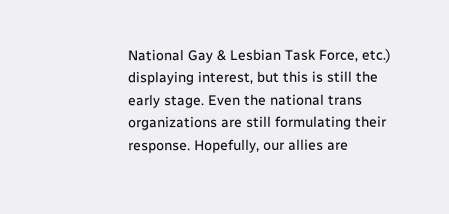National Gay & Lesbian Task Force, etc.) displaying interest, but this is still the early stage. Even the national trans organizations are still formulating their response. Hopefully, our allies are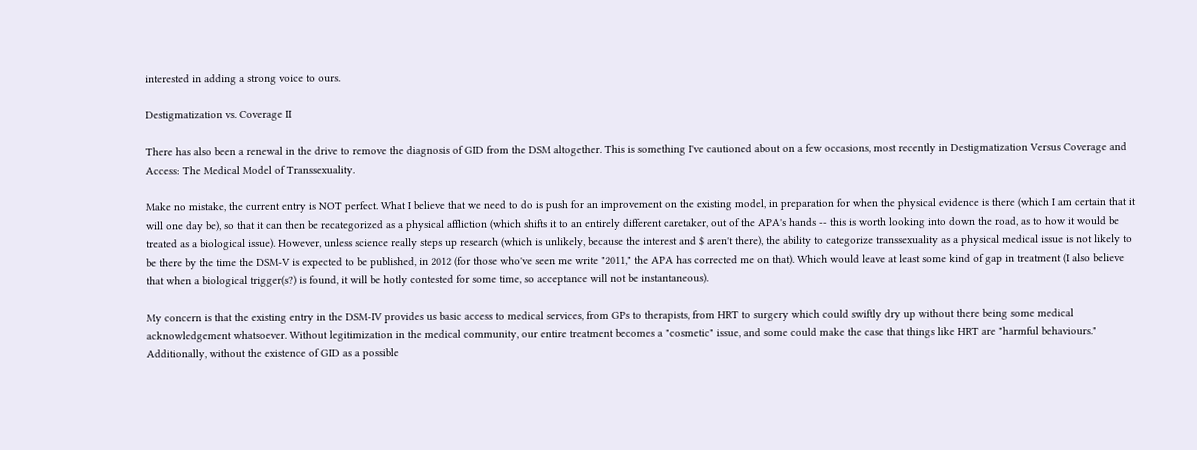interested in adding a strong voice to ours.

Destigmatization vs. Coverage II

There has also been a renewal in the drive to remove the diagnosis of GID from the DSM altogether. This is something I've cautioned about on a few occasions, most recently in Destigmatization Versus Coverage and Access: The Medical Model of Transsexuality.

Make no mistake, the current entry is NOT perfect. What I believe that we need to do is push for an improvement on the existing model, in preparation for when the physical evidence is there (which I am certain that it will one day be), so that it can then be recategorized as a physical affliction (which shifts it to an entirely different caretaker, out of the APA's hands -- this is worth looking into down the road, as to how it would be treated as a biological issue). However, unless science really steps up research (which is unlikely, because the interest and $ aren't there), the ability to categorize transsexuality as a physical medical issue is not likely to be there by the time the DSM-V is expected to be published, in 2012 (for those who've seen me write "2011," the APA has corrected me on that). Which would leave at least some kind of gap in treatment (I also believe that when a biological trigger(s?) is found, it will be hotly contested for some time, so acceptance will not be instantaneous).

My concern is that the existing entry in the DSM-IV provides us basic access to medical services, from GPs to therapists, from HRT to surgery which could swiftly dry up without there being some medical acknowledgement whatsoever. Without legitimization in the medical community, our entire treatment becomes a "cosmetic" issue, and some could make the case that things like HRT are "harmful behaviours." Additionally, without the existence of GID as a possible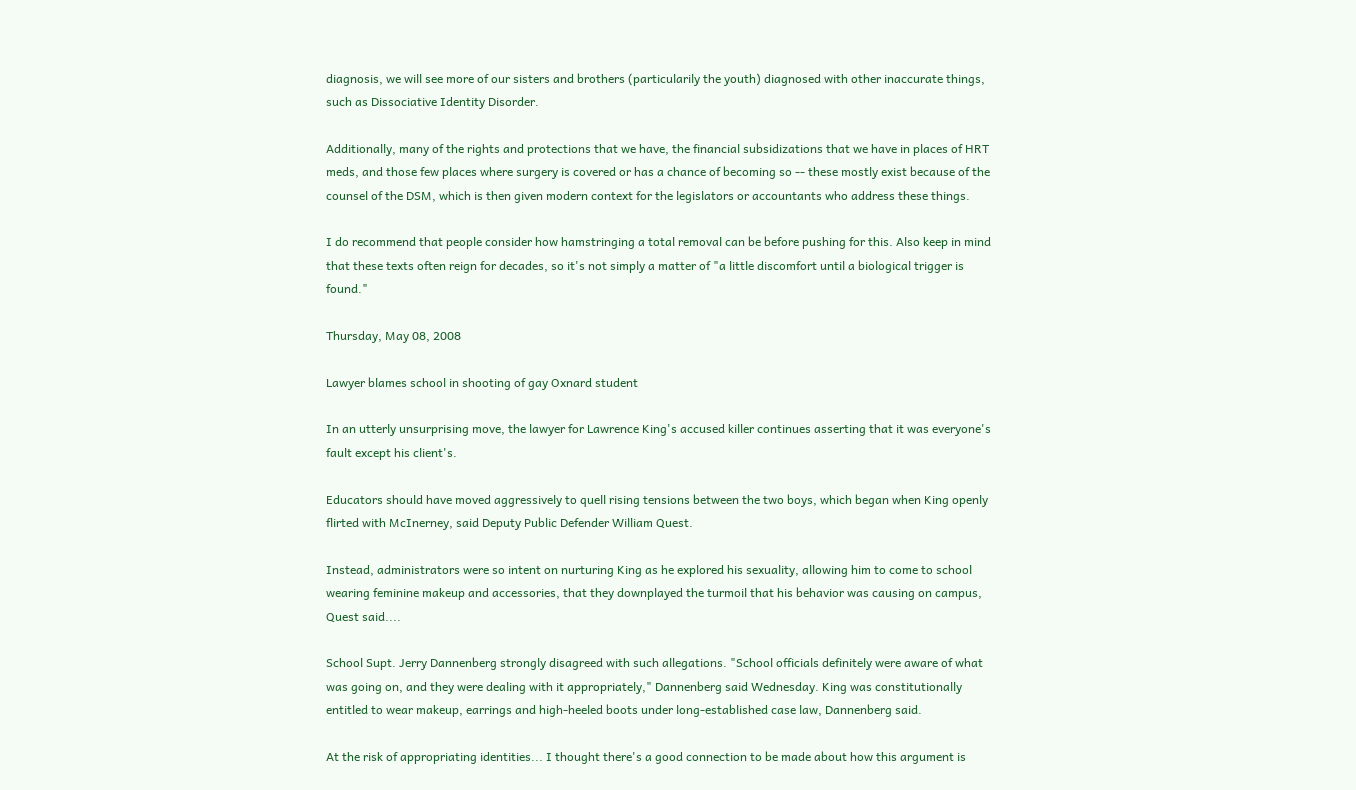diagnosis, we will see more of our sisters and brothers (particularily the youth) diagnosed with other inaccurate things, such as Dissociative Identity Disorder.

Additionally, many of the rights and protections that we have, the financial subsidizations that we have in places of HRT meds, and those few places where surgery is covered or has a chance of becoming so -- these mostly exist because of the counsel of the DSM, which is then given modern context for the legislators or accountants who address these things.

I do recommend that people consider how hamstringing a total removal can be before pushing for this. Also keep in mind that these texts often reign for decades, so it's not simply a matter of "a little discomfort until a biological trigger is found."

Thursday, May 08, 2008

Lawyer blames school in shooting of gay Oxnard student

In an utterly unsurprising move, the lawyer for Lawrence King's accused killer continues asserting that it was everyone's fault except his client's.

Educators should have moved aggressively to quell rising tensions between the two boys, which began when King openly flirted with McInerney, said Deputy Public Defender William Quest.

Instead, administrators were so intent on nurturing King as he explored his sexuality, allowing him to come to school wearing feminine makeup and accessories, that they downplayed the turmoil that his behavior was causing on campus, Quest said....

School Supt. Jerry Dannenberg strongly disagreed with such allegations. "School officials definitely were aware of what was going on, and they were dealing with it appropriately," Dannenberg said Wednesday. King was constitutionally entitled to wear makeup, earrings and high-heeled boots under long-established case law, Dannenberg said.

At the risk of appropriating identities... I thought there's a good connection to be made about how this argument is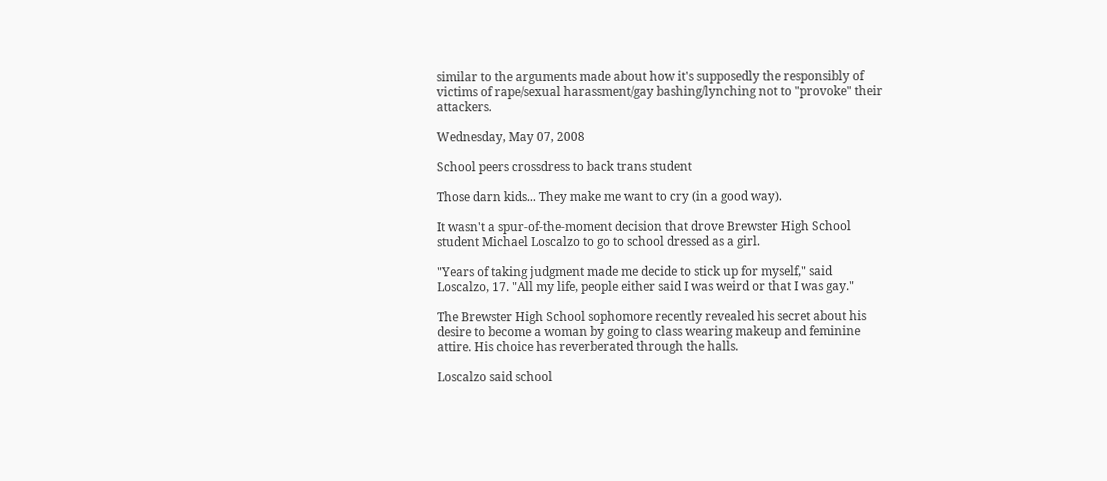similar to the arguments made about how it's supposedly the responsibly of victims of rape/sexual harassment/gay bashing/lynching not to "provoke" their attackers.

Wednesday, May 07, 2008

School peers crossdress to back trans student

Those darn kids... They make me want to cry (in a good way).

It wasn't a spur-of-the-moment decision that drove Brewster High School student Michael Loscalzo to go to school dressed as a girl.

"Years of taking judgment made me decide to stick up for myself," said Loscalzo, 17. "All my life, people either said I was weird or that I was gay."

The Brewster High School sophomore recently revealed his secret about his desire to become a woman by going to class wearing makeup and feminine attire. His choice has reverberated through the halls.

Loscalzo said school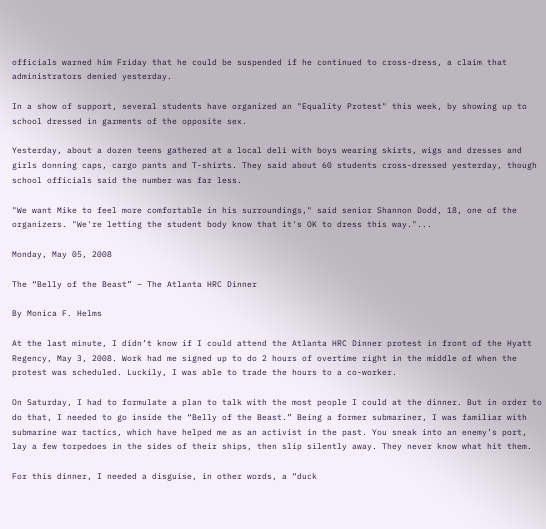officials warned him Friday that he could be suspended if he continued to cross-dress, a claim that administrators denied yesterday.

In a show of support, several students have organized an "Equality Protest" this week, by showing up to school dressed in garments of the opposite sex.

Yesterday, about a dozen teens gathered at a local deli with boys wearing skirts, wigs and dresses and girls donning caps, cargo pants and T-shirts. They said about 60 students cross-dressed yesterday, though school officials said the number was far less.

"We want Mike to feel more comfortable in his surroundings," said senior Shannon Dodd, 18, one of the organizers. "We're letting the student body know that it's OK to dress this way."...

Monday, May 05, 2008

The “Belly of the Beast” – The Atlanta HRC Dinner

By Monica F. Helms

At the last minute, I didn’t know if I could attend the Atlanta HRC Dinner protest in front of the Hyatt Regency, May 3, 2008. Work had me signed up to do 2 hours of overtime right in the middle of when the protest was scheduled. Luckily, I was able to trade the hours to a co-worker.

On Saturday, I had to formulate a plan to talk with the most people I could at the dinner. But in order to do that, I needed to go inside the “Belly of the Beast.” Being a former submariner, I was familiar with submarine war tactics, which have helped me as an activist in the past. You sneak into an enemy’s port, lay a few torpedoes in the sides of their ships, then slip silently away. They never know what hit them.

For this dinner, I needed a disguise, in other words, a “duck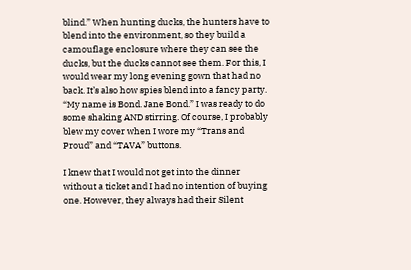blind.” When hunting ducks, the hunters have to blend into the environment, so they build a camouflage enclosure where they can see the ducks, but the ducks cannot see them. For this, I would wear my long evening gown that had no back. It’s also how spies blend into a fancy party. “My name is Bond. Jane Bond.” I was ready to do some shaking AND stirring. Of course, I probably blew my cover when I wore my “Trans and Proud” and “TAVA” buttons.

I knew that I would not get into the dinner without a ticket and I had no intention of buying one. However, they always had their Silent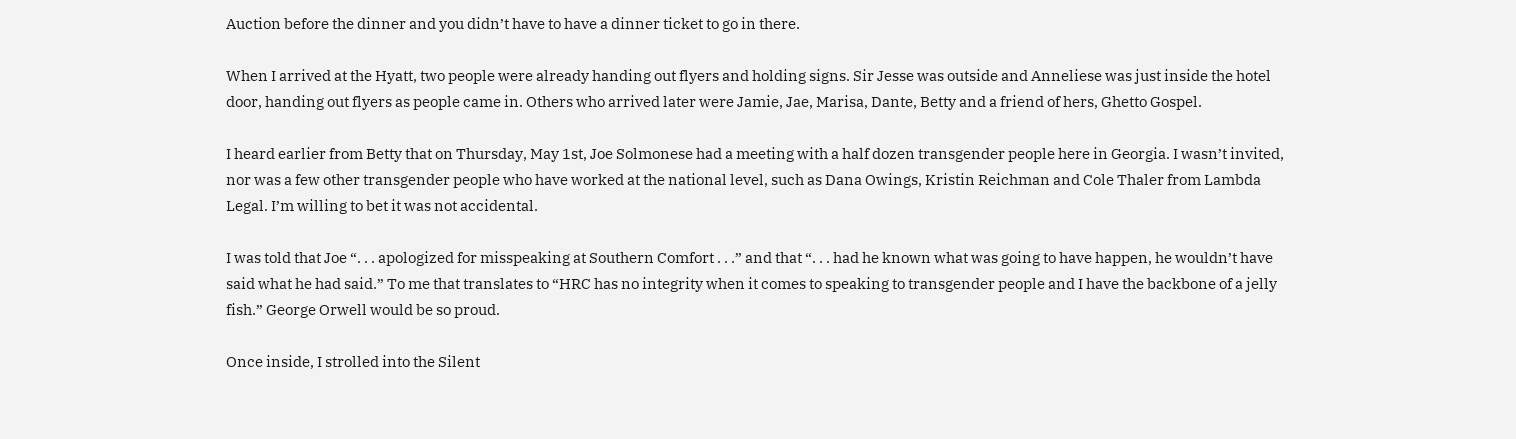Auction before the dinner and you didn’t have to have a dinner ticket to go in there.

When I arrived at the Hyatt, two people were already handing out flyers and holding signs. Sir Jesse was outside and Anneliese was just inside the hotel door, handing out flyers as people came in. Others who arrived later were Jamie, Jae, Marisa, Dante, Betty and a friend of hers, Ghetto Gospel.

I heard earlier from Betty that on Thursday, May 1st, Joe Solmonese had a meeting with a half dozen transgender people here in Georgia. I wasn’t invited, nor was a few other transgender people who have worked at the national level, such as Dana Owings, Kristin Reichman and Cole Thaler from Lambda Legal. I’m willing to bet it was not accidental.

I was told that Joe “. . . apologized for misspeaking at Southern Comfort . . .” and that “. . . had he known what was going to have happen, he wouldn’t have said what he had said.” To me that translates to “HRC has no integrity when it comes to speaking to transgender people and I have the backbone of a jelly fish.” George Orwell would be so proud.

Once inside, I strolled into the Silent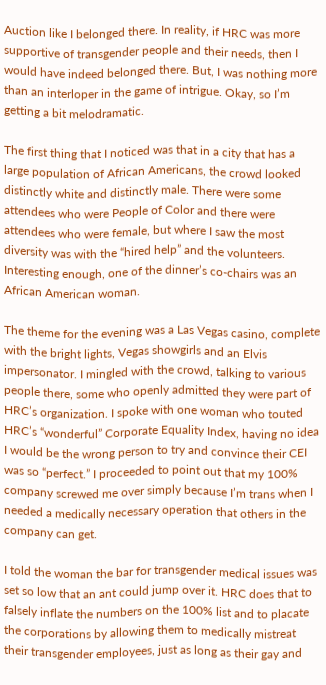Auction like I belonged there. In reality, if HRC was more supportive of transgender people and their needs, then I would have indeed belonged there. But, I was nothing more than an interloper in the game of intrigue. Okay, so I’m getting a bit melodramatic.

The first thing that I noticed was that in a city that has a large population of African Americans, the crowd looked distinctly white and distinctly male. There were some attendees who were People of Color and there were attendees who were female, but where I saw the most diversity was with the “hired help” and the volunteers. Interesting enough, one of the dinner’s co-chairs was an African American woman.

The theme for the evening was a Las Vegas casino, complete with the bright lights, Vegas showgirls and an Elvis impersonator. I mingled with the crowd, talking to various people there, some who openly admitted they were part of HRC’s organization. I spoke with one woman who touted HRC’s “wonderful” Corporate Equality Index, having no idea I would be the wrong person to try and convince their CEI was so “perfect.” I proceeded to point out that my 100% company screwed me over simply because I’m trans when I needed a medically necessary operation that others in the company can get.

I told the woman the bar for transgender medical issues was set so low that an ant could jump over it. HRC does that to falsely inflate the numbers on the 100% list and to placate the corporations by allowing them to medically mistreat their transgender employees, just as long as their gay and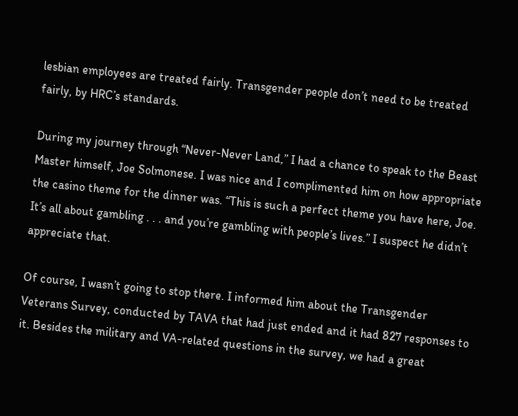lesbian employees are treated fairly. Transgender people don’t need to be treated fairly, by HRC’s standards.

During my journey through “Never-Never Land,” I had a chance to speak to the Beast Master himself, Joe Solmonese. I was nice and I complimented him on how appropriate the casino theme for the dinner was. “This is such a perfect theme you have here, Joe. It’s all about gambling . . . and you’re gambling with people’s lives.” I suspect he didn’t appreciate that.

Of course, I wasn’t going to stop there. I informed him about the Transgender Veterans Survey, conducted by TAVA that had just ended and it had 827 responses to it. Besides the military and VA-related questions in the survey, we had a great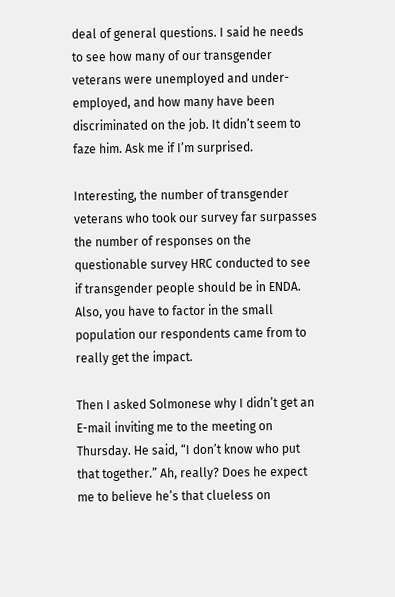deal of general questions. I said he needs to see how many of our transgender veterans were unemployed and under-employed, and how many have been discriminated on the job. It didn’t seem to faze him. Ask me if I’m surprised.

Interesting, the number of transgender veterans who took our survey far surpasses the number of responses on the questionable survey HRC conducted to see if transgender people should be in ENDA. Also, you have to factor in the small population our respondents came from to really get the impact.

Then I asked Solmonese why I didn’t get an E-mail inviting me to the meeting on Thursday. He said, “I don’t know who put that together.” Ah, really? Does he expect me to believe he’s that clueless on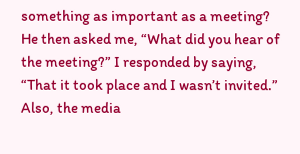something as important as a meeting? He then asked me, “What did you hear of the meeting?” I responded by saying, “That it took place and I wasn’t invited.” Also, the media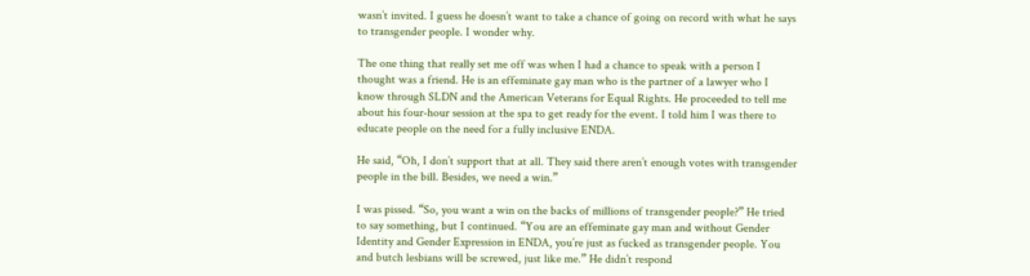wasn’t invited. I guess he doesn’t want to take a chance of going on record with what he says to transgender people. I wonder why.

The one thing that really set me off was when I had a chance to speak with a person I thought was a friend. He is an effeminate gay man who is the partner of a lawyer who I know through SLDN and the American Veterans for Equal Rights. He proceeded to tell me about his four-hour session at the spa to get ready for the event. I told him I was there to educate people on the need for a fully inclusive ENDA.

He said, “Oh, I don’t support that at all. They said there aren’t enough votes with transgender people in the bill. Besides, we need a win.”

I was pissed. “So, you want a win on the backs of millions of transgender people?” He tried to say something, but I continued. “You are an effeminate gay man and without Gender Identity and Gender Expression in ENDA, you’re just as fucked as transgender people. You and butch lesbians will be screwed, just like me.” He didn’t respond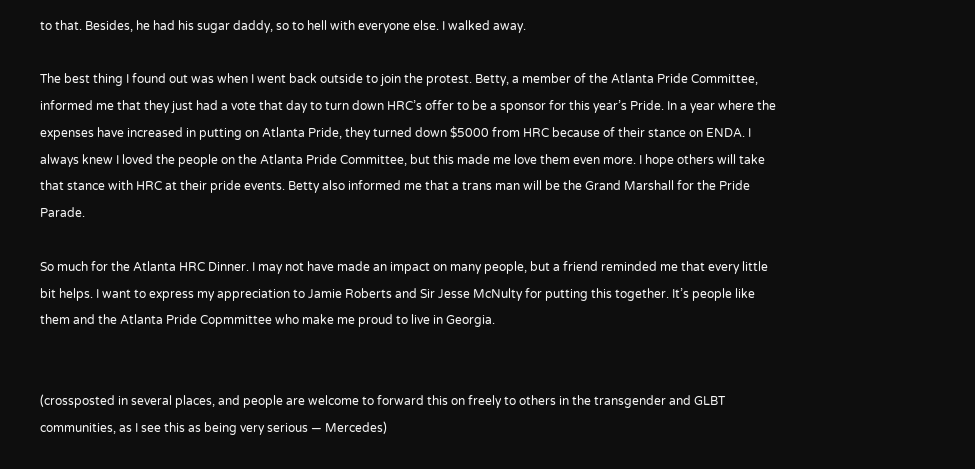to that. Besides, he had his sugar daddy, so to hell with everyone else. I walked away.

The best thing I found out was when I went back outside to join the protest. Betty, a member of the Atlanta Pride Committee, informed me that they just had a vote that day to turn down HRC’s offer to be a sponsor for this year’s Pride. In a year where the expenses have increased in putting on Atlanta Pride, they turned down $5000 from HRC because of their stance on ENDA. I always knew I loved the people on the Atlanta Pride Committee, but this made me love them even more. I hope others will take that stance with HRC at their pride events. Betty also informed me that a trans man will be the Grand Marshall for the Pride Parade.

So much for the Atlanta HRC Dinner. I may not have made an impact on many people, but a friend reminded me that every little bit helps. I want to express my appreciation to Jamie Roberts and Sir Jesse McNulty for putting this together. It’s people like them and the Atlanta Pride Copmmittee who make me proud to live in Georgia.


(crossposted in several places, and people are welcome to forward this on freely to others in the transgender and GLBT communities, as I see this as being very serious — Mercedes)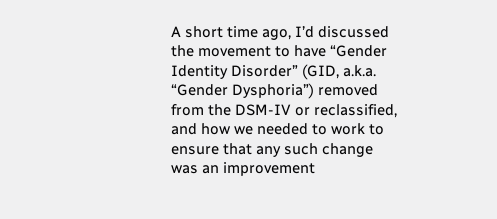A short time ago, I’d discussed the movement to have “Gender Identity Disorder” (GID, a.k.a. “Gender Dysphoria”) removed from the DSM-IV or reclassified, and how we needed to work to ensure that any such change was an improvement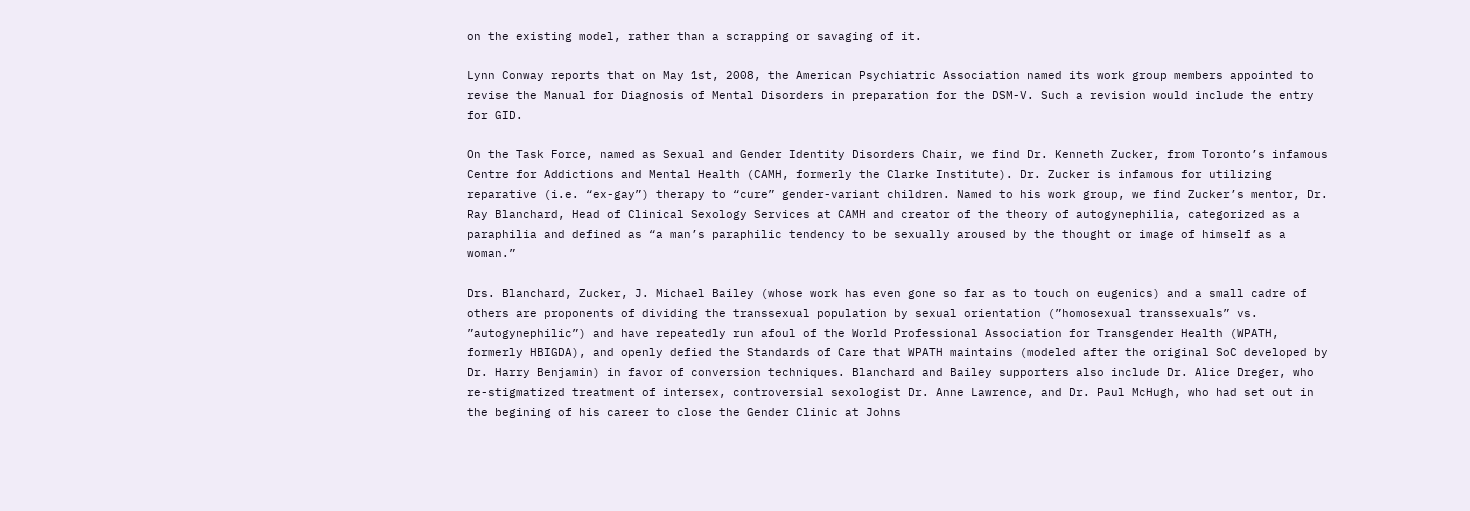on the existing model, rather than a scrapping or savaging of it.

Lynn Conway reports that on May 1st, 2008, the American Psychiatric Association named its work group members appointed to revise the Manual for Diagnosis of Mental Disorders in preparation for the DSM-V. Such a revision would include the entry for GID.

On the Task Force, named as Sexual and Gender Identity Disorders Chair, we find Dr. Kenneth Zucker, from Toronto’s infamous Centre for Addictions and Mental Health (CAMH, formerly the Clarke Institute). Dr. Zucker is infamous for utilizing reparative (i.e. “ex-gay”) therapy to “cure” gender-variant children. Named to his work group, we find Zucker’s mentor, Dr. Ray Blanchard, Head of Clinical Sexology Services at CAMH and creator of the theory of autogynephilia, categorized as a paraphilia and defined as “a man’s paraphilic tendency to be sexually aroused by the thought or image of himself as a woman.”

Drs. Blanchard, Zucker, J. Michael Bailey (whose work has even gone so far as to touch on eugenics) and a small cadre of others are proponents of dividing the transsexual population by sexual orientation (”homosexual transsexuals” vs. ”autogynephilic”) and have repeatedly run afoul of the World Professional Association for Transgender Health (WPATH, formerly HBIGDA), and openly defied the Standards of Care that WPATH maintains (modeled after the original SoC developed by Dr. Harry Benjamin) in favor of conversion techniques. Blanchard and Bailey supporters also include Dr. Alice Dreger, who re-stigmatized treatment of intersex, controversial sexologist Dr. Anne Lawrence, and Dr. Paul McHugh, who had set out in the begining of his career to close the Gender Clinic at Johns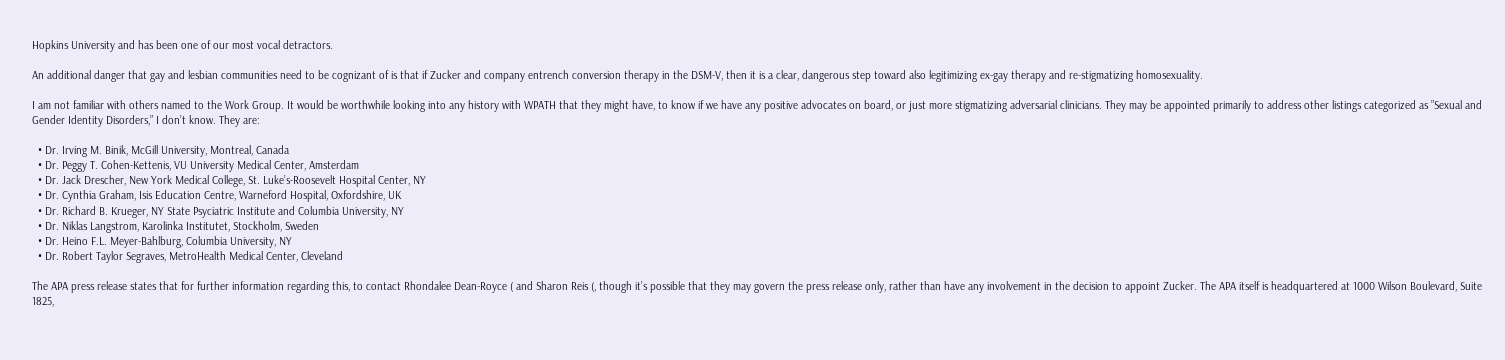Hopkins University and has been one of our most vocal detractors.

An additional danger that gay and lesbian communities need to be cognizant of is that if Zucker and company entrench conversion therapy in the DSM-V, then it is a clear, dangerous step toward also legitimizing ex-gay therapy and re-stigmatizing homosexuality.

I am not familiar with others named to the Work Group. It would be worthwhile looking into any history with WPATH that they might have, to know if we have any positive advocates on board, or just more stigmatizing adversarial clinicians. They may be appointed primarily to address other listings categorized as ”Sexual and Gender Identity Disorders,” I don’t know. They are:

  • Dr. Irving M. Binik, McGill University, Montreal, Canada
  • Dr. Peggy T. Cohen-Kettenis, VU University Medical Center, Amsterdam
  • Dr. Jack Drescher, New York Medical College, St. Luke’s-Roosevelt Hospital Center, NY
  • Dr. Cynthia Graham, Isis Education Centre, Warneford Hospital, Oxfordshire, UK
  • Dr. Richard B. Krueger, NY State Psyciatric Institute and Columbia University, NY
  • Dr. Niklas Langstrom, Karolinka Institutet, Stockholm, Sweden
  • Dr. Heino F.L. Meyer-Bahlburg, Columbia University, NY
  • Dr. Robert Taylor Segraves, MetroHealth Medical Center, Cleveland

The APA press release states that for further information regarding this, to contact Rhondalee Dean-Royce ( and Sharon Reis (, though it’s possible that they may govern the press release only, rather than have any involvement in the decision to appoint Zucker. The APA itself is headquartered at 1000 Wilson Boulevard, Suite 1825,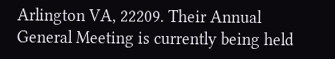Arlington VA, 22209. Their Annual General Meeting is currently being held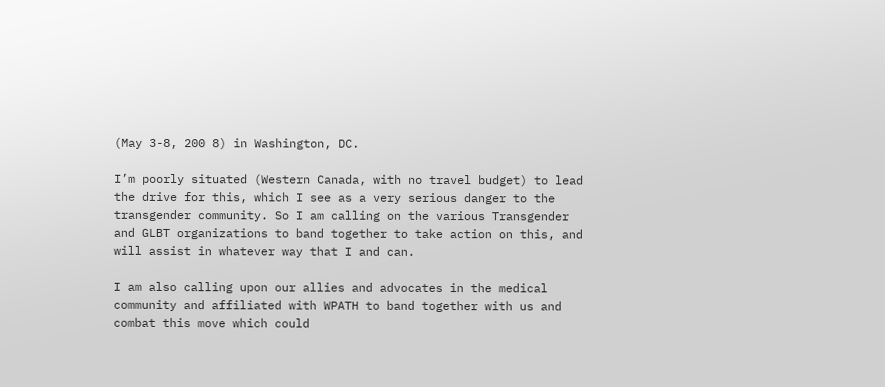(May 3-8, 200 8) in Washington, DC.

I’m poorly situated (Western Canada, with no travel budget) to lead the drive for this, which I see as a very serious danger to the transgender community. So I am calling on the various Transgender and GLBT organizations to band together to take action on this, and will assist in whatever way that I and can.

I am also calling upon our allies and advocates in the medical community and affiliated with WPATH to band together with us and combat this move which could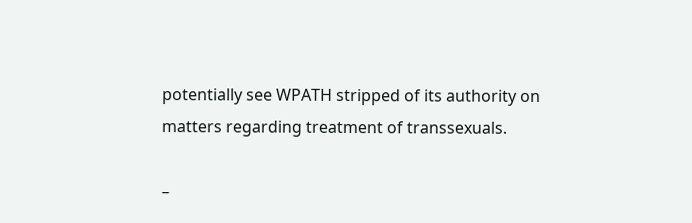potentially see WPATH stripped of its authority on matters regarding treatment of transsexuals.

–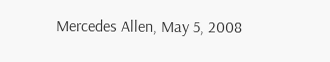Mercedes Allen, May 5, 2008